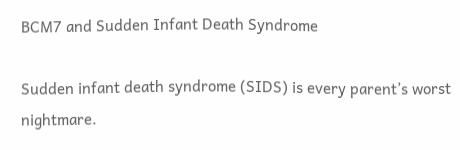BCM7 and Sudden Infant Death Syndrome

Sudden infant death syndrome (SIDS) is every parent’s worst nightmare.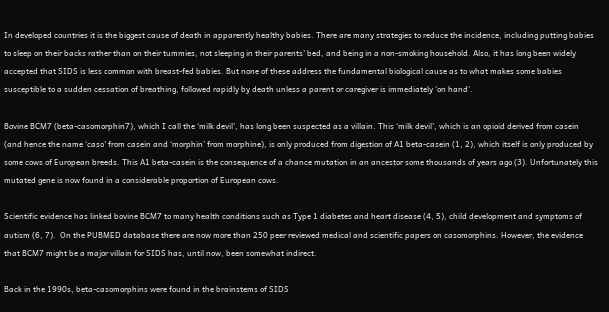In developed countries it is the biggest cause of death in apparently healthy babies. There are many strategies to reduce the incidence, including putting babies to sleep on their backs rather than on their tummies, not sleeping in their parents’ bed, and being in a non-smoking household. Also, it has long been widely accepted that SIDS is less common with breast-fed babies. But none of these address the fundamental biological cause as to what makes some babies susceptible to a sudden cessation of breathing, followed rapidly by death unless a parent or caregiver is immediately ‘on hand’.

Bovine BCM7 (beta-casomorphin7), which I call the ‘milk devil’, has long been suspected as a villain. This ‘milk devil’, which is an opioid derived from casein (and hence the name ‘caso’ from casein and ‘morphin’ from morphine), is only produced from digestion of A1 beta-casein (1, 2), which itself is only produced by some cows of European breeds. This A1 beta-casein is the consequence of a chance mutation in an ancestor some thousands of years ago (3). Unfortunately this mutated gene is now found in a considerable proportion of European cows.

Scientific evidence has linked bovine BCM7 to many health conditions such as Type 1 diabetes and heart disease (4, 5), child development and symptoms of autism (6, 7).  On the PUBMED database there are now more than 250 peer reviewed medical and scientific papers on casomorphins. However, the evidence that BCM7 might be a major villain for SIDS has, until now, been somewhat indirect.

Back in the 1990s, beta-casomorphins were found in the brainstems of SIDS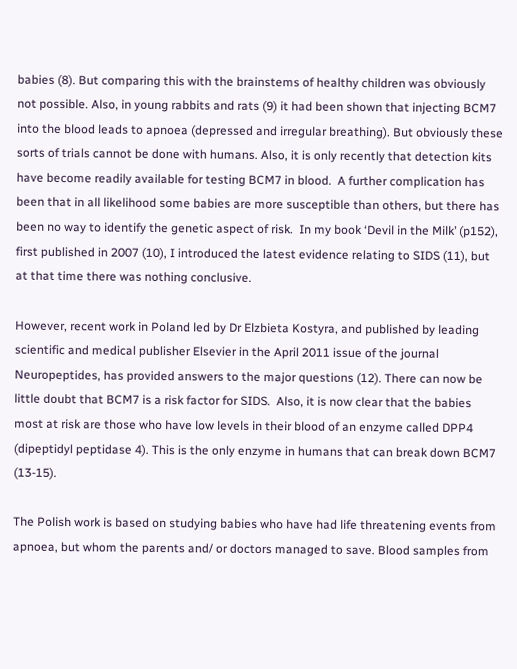babies (8). But comparing this with the brainstems of healthy children was obviously not possible. Also, in young rabbits and rats (9) it had been shown that injecting BCM7 into the blood leads to apnoea (depressed and irregular breathing). But obviously these sorts of trials cannot be done with humans. Also, it is only recently that detection kits have become readily available for testing BCM7 in blood.  A further complication has been that in all likelihood some babies are more susceptible than others, but there has been no way to identify the genetic aspect of risk.  In my book ‘Devil in the Milk’ (p152), first published in 2007 (10), I introduced the latest evidence relating to SIDS (11), but at that time there was nothing conclusive.

However, recent work in Poland led by Dr Elzbieta Kostyra, and published by leading scientific and medical publisher Elsevier in the April 2011 issue of the journal Neuropeptides, has provided answers to the major questions (12). There can now be little doubt that BCM7 is a risk factor for SIDS.  Also, it is now clear that the babies most at risk are those who have low levels in their blood of an enzyme called DPP4 (dipeptidyl peptidase 4). This is the only enzyme in humans that can break down BCM7 (13-15).

The Polish work is based on studying babies who have had life threatening events from apnoea, but whom the parents and/ or doctors managed to save. Blood samples from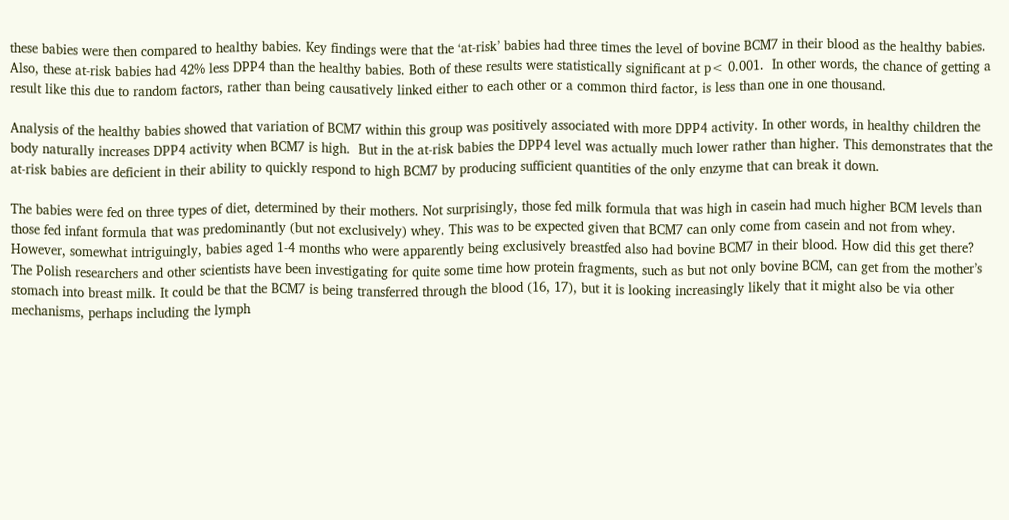these babies were then compared to healthy babies. Key findings were that the ‘at-risk’ babies had three times the level of bovine BCM7 in their blood as the healthy babies. Also, these at-risk babies had 42% less DPP4 than the healthy babies. Both of these results were statistically significant at p< 0.001.  In other words, the chance of getting a result like this due to random factors, rather than being causatively linked either to each other or a common third factor, is less than one in one thousand.

Analysis of the healthy babies showed that variation of BCM7 within this group was positively associated with more DPP4 activity. In other words, in healthy children the body naturally increases DPP4 activity when BCM7 is high.  But in the at-risk babies the DPP4 level was actually much lower rather than higher. This demonstrates that the at-risk babies are deficient in their ability to quickly respond to high BCM7 by producing sufficient quantities of the only enzyme that can break it down.

The babies were fed on three types of diet, determined by their mothers. Not surprisingly, those fed milk formula that was high in casein had much higher BCM levels than those fed infant formula that was predominantly (but not exclusively) whey. This was to be expected given that BCM7 can only come from casein and not from whey.  However, somewhat intriguingly, babies aged 1-4 months who were apparently being exclusively breastfed also had bovine BCM7 in their blood. How did this get there? The Polish researchers and other scientists have been investigating for quite some time how protein fragments, such as but not only bovine BCM, can get from the mother’s stomach into breast milk. It could be that the BCM7 is being transferred through the blood (16, 17), but it is looking increasingly likely that it might also be via other mechanisms, perhaps including the lymph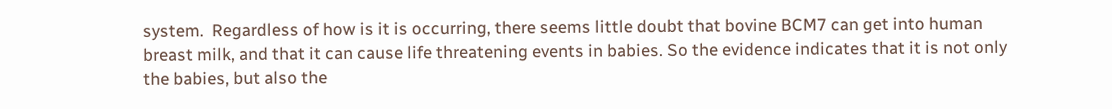system.  Regardless of how is it is occurring, there seems little doubt that bovine BCM7 can get into human breast milk, and that it can cause life threatening events in babies. So the evidence indicates that it is not only the babies, but also the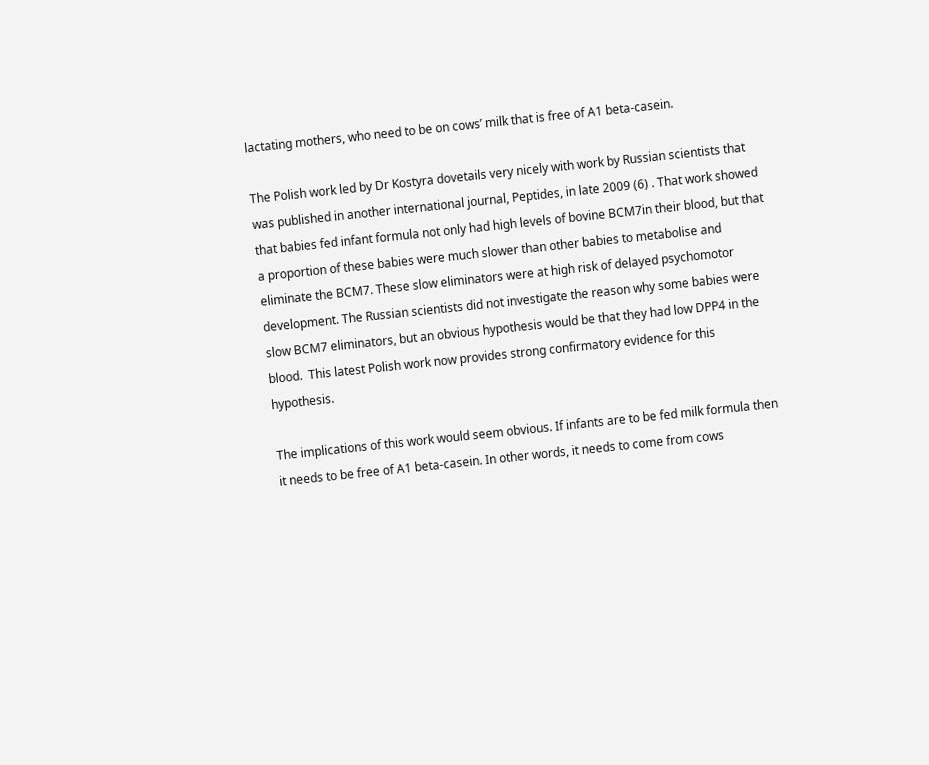lactating mothers, who need to be on cows’ milk that is free of A1 beta-casein.

The Polish work led by Dr Kostyra dovetails very nicely with work by Russian scientists that was published in another international journal, Peptides, in late 2009 (6) . That work showed that babies fed infant formula not only had high levels of bovine BCM7in their blood, but that a proportion of these babies were much slower than other babies to metabolise and eliminate the BCM7. These slow eliminators were at high risk of delayed psychomotor development. The Russian scientists did not investigate the reason why some babies were slow BCM7 eliminators, but an obvious hypothesis would be that they had low DPP4 in the blood.  This latest Polish work now provides strong confirmatory evidence for this hypothesis.

The implications of this work would seem obvious. If infants are to be fed milk formula then it needs to be free of A1 beta-casein. In other words, it needs to come from cows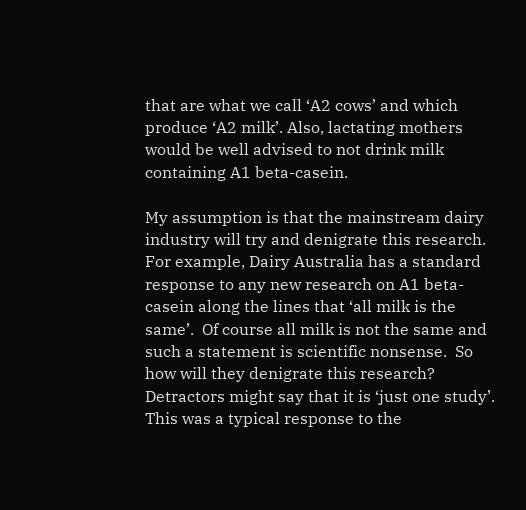that are what we call ‘A2 cows’ and which produce ‘A2 milk’. Also, lactating mothers would be well advised to not drink milk containing A1 beta-casein.

My assumption is that the mainstream dairy industry will try and denigrate this research. For example, Dairy Australia has a standard response to any new research on A1 beta-casein along the lines that ‘all milk is the same’.  Of course all milk is not the same and such a statement is scientific nonsense.  So how will they denigrate this research? Detractors might say that it is ‘just one study’.  This was a typical response to the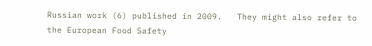Russian work (6) published in 2009.   They might also refer to the European Food Safety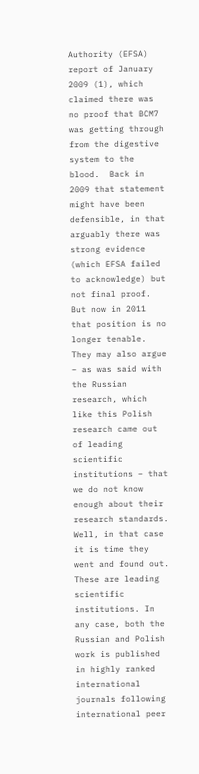Authority (EFSA) report of January 2009 (1), which claimed there was no proof that BCM7 was getting through from the digestive system to the blood.  Back in 2009 that statement might have been defensible, in that arguably there was strong evidence (which EFSA failed to acknowledge) but not final proof. But now in 2011 that position is no longer tenable.  They may also argue – as was said with the Russian research, which like this Polish research came out of leading scientific institutions – that we do not know enough about their research standards. Well, in that case it is time they went and found out. These are leading scientific institutions. In any case, both the Russian and Polish work is published in highly ranked international  journals following international peer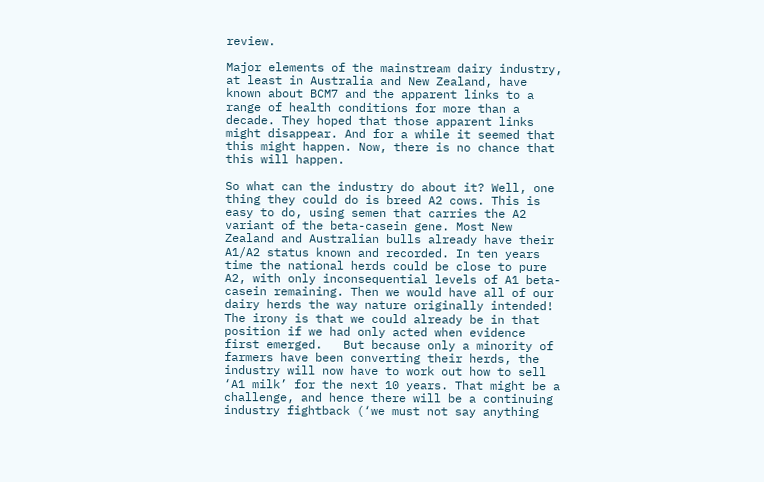review.

Major elements of the mainstream dairy industry, at least in Australia and New Zealand, have known about BCM7 and the apparent links to a range of health conditions for more than a decade. They hoped that those apparent links might disappear. And for a while it seemed that this might happen. Now, there is no chance that this will happen.

So what can the industry do about it? Well, one thing they could do is breed A2 cows. This is easy to do, using semen that carries the A2 variant of the beta-casein gene. Most New Zealand and Australian bulls already have their A1/A2 status known and recorded. In ten years time the national herds could be close to pure A2, with only inconsequential levels of A1 beta-casein remaining. Then we would have all of our dairy herds the way nature originally intended!  The irony is that we could already be in that position if we had only acted when evidence first emerged.   But because only a minority of farmers have been converting their herds, the industry will now have to work out how to sell ‘A1 milk’ for the next 10 years. That might be a challenge, and hence there will be a continuing industry fightback (‘we must not say anything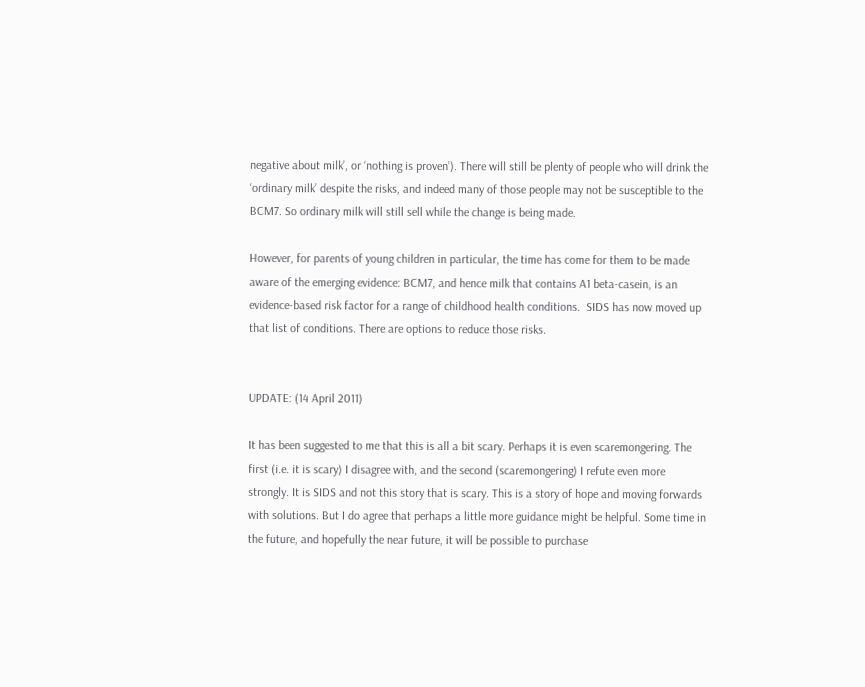negative about milk’, or ‘nothing is proven’). There will still be plenty of people who will drink the ‘ordinary milk’ despite the risks, and indeed many of those people may not be susceptible to the BCM7. So ordinary milk will still sell while the change is being made.

However, for parents of young children in particular, the time has come for them to be made aware of the emerging evidence: BCM7, and hence milk that contains A1 beta-casein, is an evidence-based risk factor for a range of childhood health conditions.  SIDS has now moved up that list of conditions. There are options to reduce those risks.


UPDATE: (14 April 2011)

It has been suggested to me that this is all a bit scary. Perhaps it is even scaremongering. The first (i.e. it is scary) I disagree with, and the second (scaremongering) I refute even more strongly. It is SIDS and not this story that is scary. This is a story of hope and moving forwards with solutions. But I do agree that perhaps a little more guidance might be helpful. Some time in the future, and hopefully the near future, it will be possible to purchase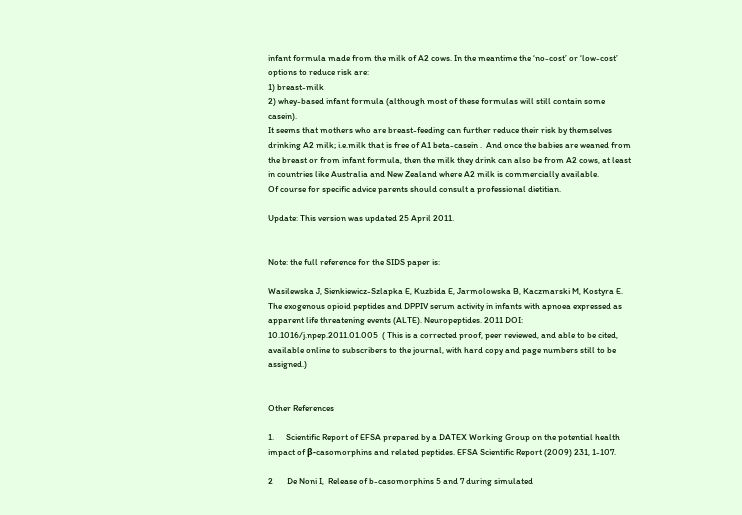infant formula made from the milk of A2 cows. In the meantime the ‘no-cost’ or ‘low-cost’ options to reduce risk are:
1) breast-milk
2) whey-based infant formula (although most of these formulas will still contain some casein).
It seems that mothers who are breast-feeding can further reduce their risk by themselves drinking A2 milk; i.e.milk that is free of A1 beta-casein .  And once the babies are weaned from the breast or from infant formula, then the milk they drink can also be from A2 cows, at least in countries like Australia and New Zealand where A2 milk is commercially available.
Of course for specific advice parents should consult a professional dietitian.

Update: This version was updated 25 April 2011.


Note: the full reference for the SIDS paper is:

Wasilewska J, Sienkiewicz-Szlapka E, Kuzbida E, Jarmolowska B, Kaczmarski M, Kostyra E. The exogenous opioid peptides and DPPIV serum activity in infants with apnoea expressed as apparent life threatening events (ALTE). Neuropeptides. 2011 DOI: 10.1016/j.npep.2011.01.005  ( This is a corrected proof, peer reviewed, and able to be cited, available online to subscribers to the journal, with hard copy and page numbers still to be assigned.)


Other References

1.      Scientific Report of EFSA prepared by a DATEX Working Group on the potential health impact of β-casomorphins and related peptides. EFSA Scientific Report (2009) 231, 1-107.

2       De Noni I,  Release of b-casomorphins 5 and 7 during simulated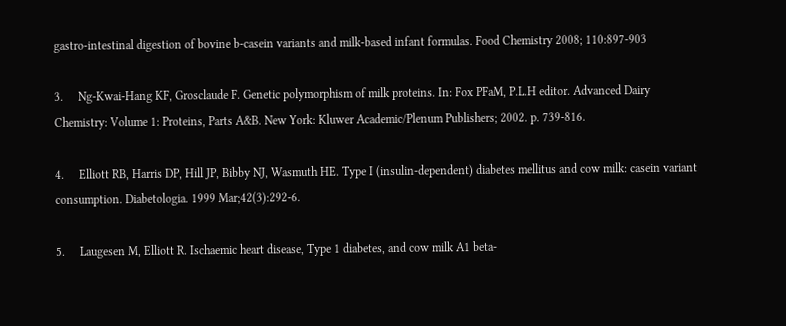gastro-intestinal digestion of bovine b-casein variants and milk-based infant formulas. Food Chemistry 2008; 110:897-903

3.     Ng-Kwai-Hang KF, Grosclaude F. Genetic polymorphism of milk proteins. In: Fox PFaM, P.L.H editor. Advanced Dairy Chemistry: Volume 1: Proteins, Parts A&B. New York: Kluwer Academic/Plenum Publishers; 2002. p. 739-816.

4.     Elliott RB, Harris DP, Hill JP, Bibby NJ, Wasmuth HE. Type I (insulin-dependent) diabetes mellitus and cow milk: casein variant consumption. Diabetologia. 1999 Mar;42(3):292-6.

5.     Laugesen M, Elliott R. Ischaemic heart disease, Type 1 diabetes, and cow milk A1 beta-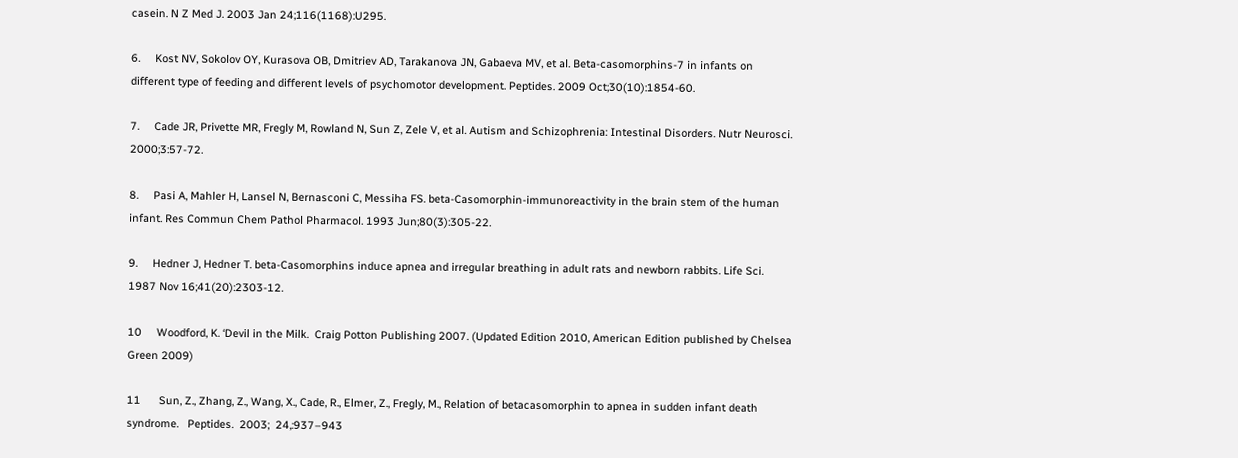casein. N Z Med J. 2003 Jan 24;116(1168):U295.

6.     Kost NV, Sokolov OY, Kurasova OB, Dmitriev AD, Tarakanova JN, Gabaeva MV, et al. Beta-casomorphins-7 in infants on different type of feeding and different levels of psychomotor development. Peptides. 2009 Oct;30(10):1854-60.

7.     Cade JR, Privette MR, Fregly M, Rowland N, Sun Z, Zele V, et al. Autism and Schizophrenia: Intestinal Disorders. Nutr Neurosci. 2000;3:57-72.

8.     Pasi A, Mahler H, Lansel N, Bernasconi C, Messiha FS. beta-Casomorphin-immunoreactivity in the brain stem of the human infant. Res Commun Chem Pathol Pharmacol. 1993 Jun;80(3):305-22.

9.     Hedner J, Hedner T. beta-Casomorphins induce apnea and irregular breathing in adult rats and newborn rabbits. Life Sci. 1987 Nov 16;41(20):2303-12.

10     Woodford, K. ‘Devil in the Milk.  Craig Potton Publishing 2007. (Updated Edition 2010, American Edition published by Chelsea Green 2009)

11      Sun, Z., Zhang, Z., Wang, X., Cade, R., Elmer, Z., Fregly, M., Relation of betacasomorphin to apnea in sudden infant death syndrome.   Peptides.  2003;  24,:937–943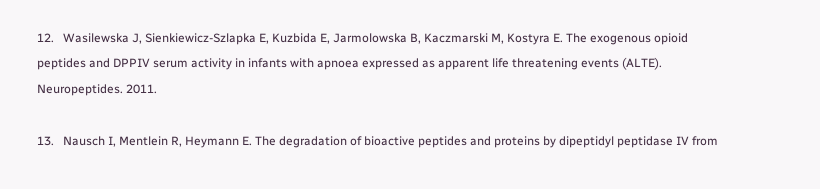12.   Wasilewska J, Sienkiewicz-Szlapka E, Kuzbida E, Jarmolowska B, Kaczmarski M, Kostyra E. The exogenous opioid peptides and DPPIV serum activity in infants with apnoea expressed as apparent life threatening events (ALTE). Neuropeptides. 2011.

13.   Nausch I, Mentlein R, Heymann E. The degradation of bioactive peptides and proteins by dipeptidyl peptidase IV from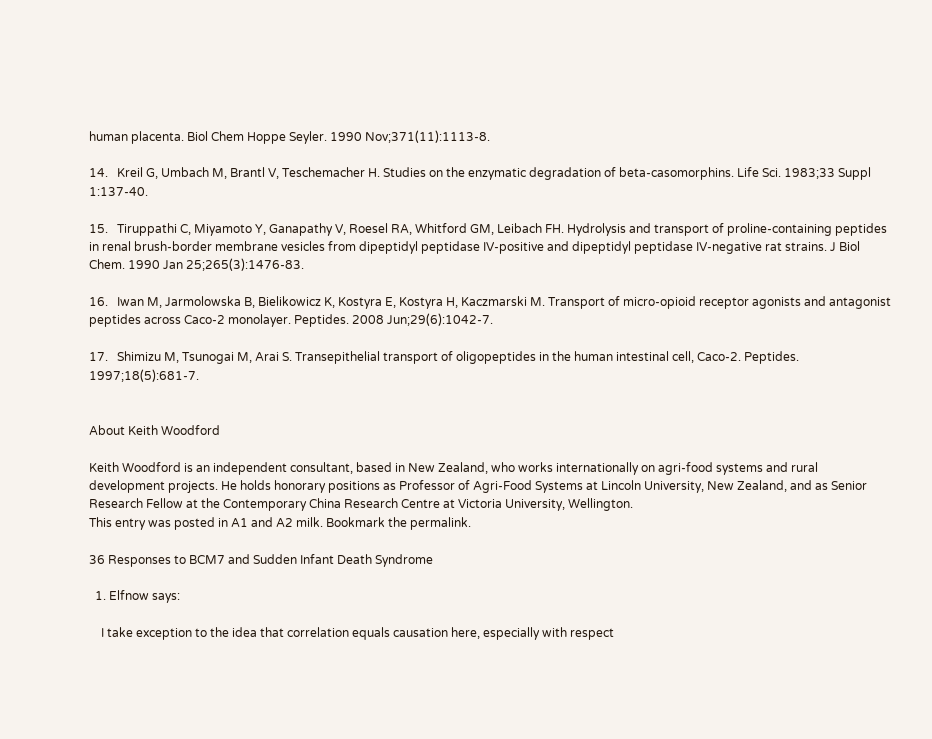human placenta. Biol Chem Hoppe Seyler. 1990 Nov;371(11):1113-8.

14.   Kreil G, Umbach M, Brantl V, Teschemacher H. Studies on the enzymatic degradation of beta-casomorphins. Life Sci. 1983;33 Suppl 1:137-40.

15.   Tiruppathi C, Miyamoto Y, Ganapathy V, Roesel RA, Whitford GM, Leibach FH. Hydrolysis and transport of proline-containing peptides in renal brush-border membrane vesicles from dipeptidyl peptidase IV-positive and dipeptidyl peptidase IV-negative rat strains. J Biol Chem. 1990 Jan 25;265(3):1476-83.

16.   Iwan M, Jarmolowska B, Bielikowicz K, Kostyra E, Kostyra H, Kaczmarski M. Transport of micro-opioid receptor agonists and antagonist peptides across Caco-2 monolayer. Peptides. 2008 Jun;29(6):1042-7.

17.   Shimizu M, Tsunogai M, Arai S. Transepithelial transport of oligopeptides in the human intestinal cell, Caco-2. Peptides. 1997;18(5):681-7.


About Keith Woodford

Keith Woodford is an independent consultant, based in New Zealand, who works internationally on agri-food systems and rural development projects. He holds honorary positions as Professor of Agri-Food Systems at Lincoln University, New Zealand, and as Senior Research Fellow at the Contemporary China Research Centre at Victoria University, Wellington.
This entry was posted in A1 and A2 milk. Bookmark the permalink.

36 Responses to BCM7 and Sudden Infant Death Syndrome

  1. Elfnow says:

    I take exception to the idea that correlation equals causation here, especially with respect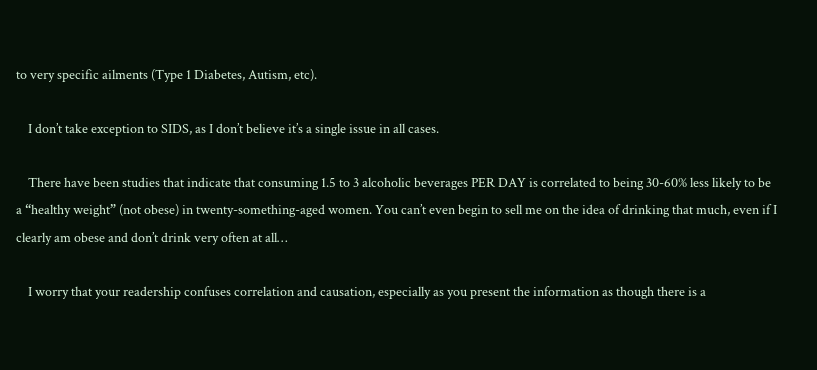to very specific ailments (Type 1 Diabetes, Autism, etc).

    I don’t take exception to SIDS, as I don’t believe it’s a single issue in all cases.

    There have been studies that indicate that consuming 1.5 to 3 alcoholic beverages PER DAY is correlated to being 30-60% less likely to be a “healthy weight” (not obese) in twenty-something-aged women. You can’t even begin to sell me on the idea of drinking that much, even if I clearly am obese and don’t drink very often at all…

    I worry that your readership confuses correlation and causation, especially as you present the information as though there is a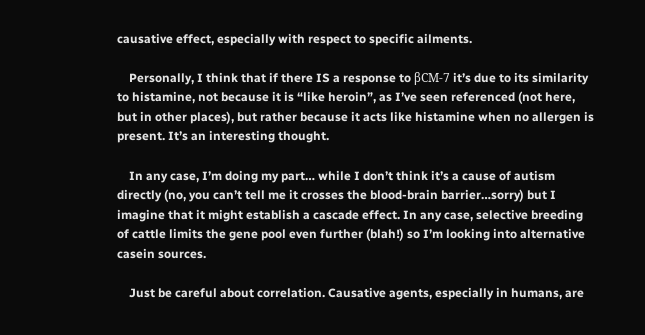causative effect, especially with respect to specific ailments.

    Personally, I think that if there IS a response to βCM-7 it’s due to its similarity to histamine, not because it is “like heroin”, as I’ve seen referenced (not here, but in other places), but rather because it acts like histamine when no allergen is present. It’s an interesting thought.

    In any case, I’m doing my part… while I don’t think it’s a cause of autism directly (no, you can’t tell me it crosses the blood-brain barrier…sorry) but I imagine that it might establish a cascade effect. In any case, selective breeding of cattle limits the gene pool even further (blah!) so I’m looking into alternative casein sources.

    Just be careful about correlation. Causative agents, especially in humans, are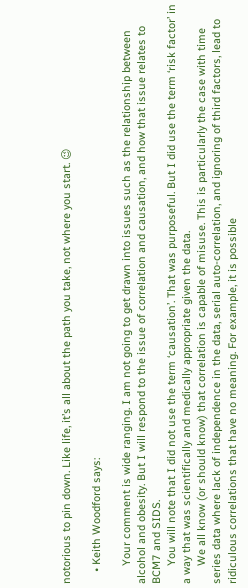notorious to pin down. Like life, it’s all about the path you take, not where you start. 😉

    • Keith Woodford says:

      Your comment is wide ranging. I am not going to get drawn into issues such as the relationship between alcohol and obesity. But I will respond to the issue of correlation and causation, and how that issue relates to BCM7 and SIDS.
      You will note that I did not use the term ‘causation’. That was purposeful. But I did use the term ‘risk factor’ in a way that was scientifically and medically appropriate given the data.
      We all know (or should know) that correlation is capable of misuse. This is particularly the case with time series data where lack of independence in the data, serial auto-correlation, and ignoring of third factors, lead to ridiculous correlations that have no meaning. For example, it is possible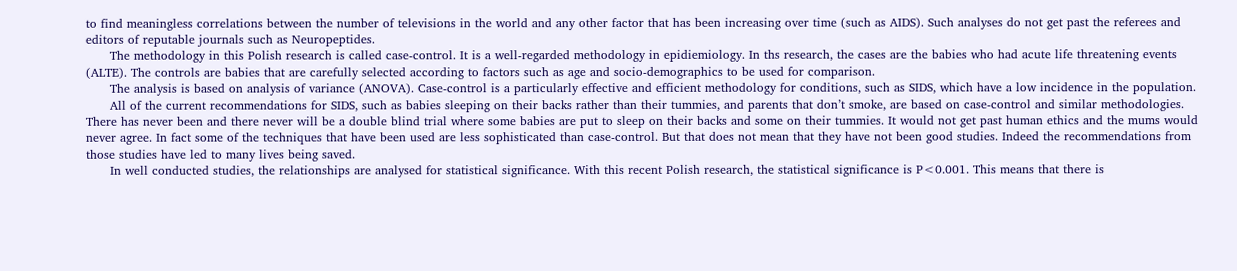to find meaningless correlations between the number of televisions in the world and any other factor that has been increasing over time (such as AIDS). Such analyses do not get past the referees and editors of reputable journals such as Neuropeptides.
      The methodology in this Polish research is called case-control. It is a well-regarded methodology in epidiemiology. In ths research, the cases are the babies who had acute life threatening events (ALTE). The controls are babies that are carefully selected according to factors such as age and socio-demographics to be used for comparison.
      The analysis is based on analysis of variance (ANOVA). Case-control is a particularly effective and efficient methodology for conditions, such as SIDS, which have a low incidence in the population.
      All of the current recommendations for SIDS, such as babies sleeping on their backs rather than their tummies, and parents that don’t smoke, are based on case-control and similar methodologies. There has never been and there never will be a double blind trial where some babies are put to sleep on their backs and some on their tummies. It would not get past human ethics and the mums would never agree. In fact some of the techniques that have been used are less sophisticated than case-control. But that does not mean that they have not been good studies. Indeed the recommendations from those studies have led to many lives being saved.
      In well conducted studies, the relationships are analysed for statistical significance. With this recent Polish research, the statistical significance is P<0.001. This means that there is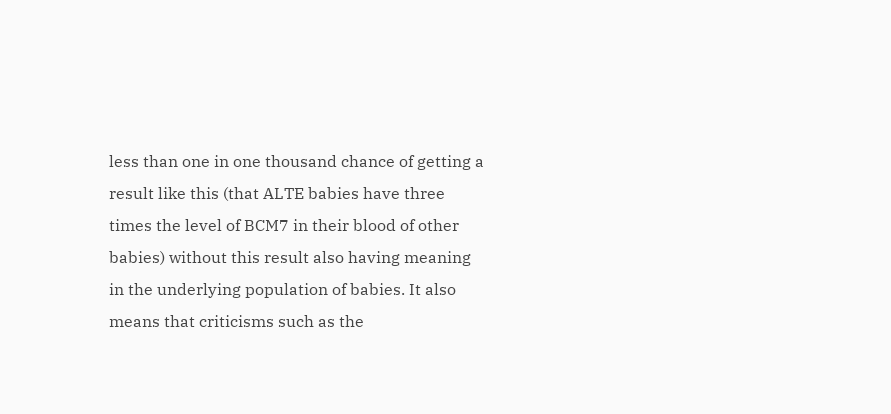less than one in one thousand chance of getting a result like this (that ALTE babies have three times the level of BCM7 in their blood of other babies) without this result also having meaning in the underlying population of babies. It also means that criticisms such as the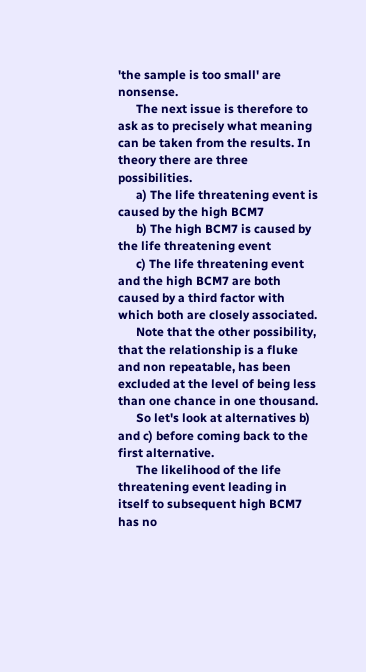'the sample is too small' are nonsense.
      The next issue is therefore to ask as to precisely what meaning can be taken from the results. In theory there are three possibilities.
      a) The life threatening event is caused by the high BCM7
      b) The high BCM7 is caused by the life threatening event
      c) The life threatening event and the high BCM7 are both caused by a third factor with which both are closely associated.
      Note that the other possibility, that the relationship is a fluke and non repeatable, has been excluded at the level of being less than one chance in one thousand.
      So let's look at alternatives b) and c) before coming back to the first alternative.
      The likelihood of the life threatening event leading in itself to subsequent high BCM7 has no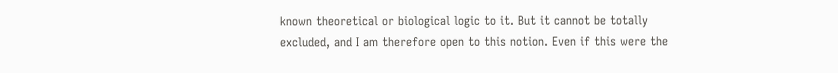known theoretical or biological logic to it. But it cannot be totally excluded, and I am therefore open to this notion. Even if this were the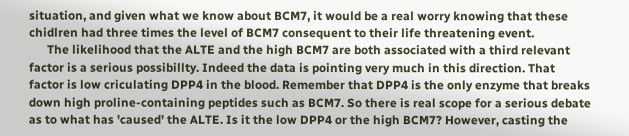situation, and given what we know about BCM7, it would be a real worry knowing that these chidlren had three times the level of BCM7 consequent to their life threatening event.
      The likelihood that the ALTE and the high BCM7 are both associated with a third relevant factor is a serious possibillty. Indeed the data is pointing very much in this direction. That factor is low criculating DPP4 in the blood. Remember that DPP4 is the only enzyme that breaks down high proline-containing peptides such as BCM7. So there is real scope for a serious debate as to what has 'caused' the ALTE. Is it the low DPP4 or the high BCM7? However, casting the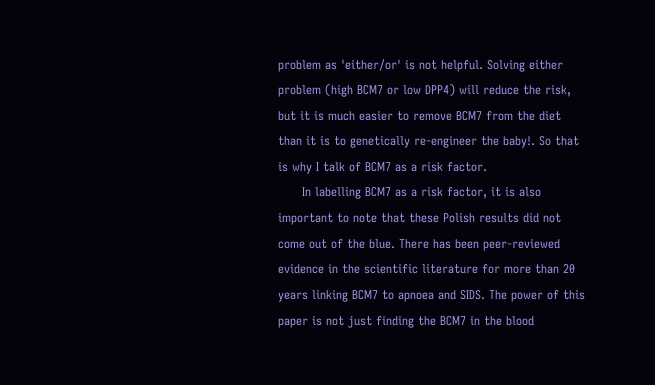problem as 'either/or' is not helpful. Solving either problem (high BCM7 or low DPP4) will reduce the risk, but it is much easier to remove BCM7 from the diet than it is to genetically re-engineer the baby!. So that is why I talk of BCM7 as a risk factor.
      In labelling BCM7 as a risk factor, it is also important to note that these Polish results did not come out of the blue. There has been peer-reviewed evidence in the scientific literature for more than 20 years linking BCM7 to apnoea and SIDS. The power of this paper is not just finding the BCM7 in the blood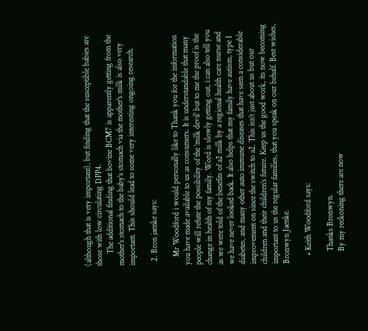(although that is very important), but finding that the susceptible babies are those with low circulating DPP4.
      The additional finding that bovine BCM7 is apparently getting from the mother's stomach to the baby's stomach via the mother's milk is also very important. This should lead to some very interesting ongoing research.

  2. Bron jaenke says:

    Mr Woodford i would personally like to Thank you for the information you have made available to us as consumers. It is understandable that many people will refute the possibility of the ‘milk devil’ but to me the proof is the change in health of my family. Word is slowly getting out, i can also tell you as we were told of the benefits of a2 milk by a regional health care nurse and we have never looked back. It also helps that my family have autism, type 1 diabetes, and many other auto immune diseases that have seen a considerable improvement on since the switch to a2. This isn’t just about us but our children and their children’s future. Keep us the good work, its now becoming important to us the regular families, that you speak on our behalf. Best wishes, Bronwyn Jaenke.

    • Keith Woodford says:

      Thanks Bronwyn.
      By my reckoning there are now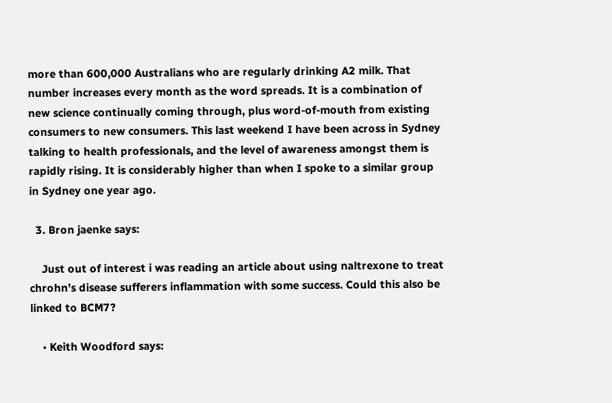more than 600,000 Australians who are regularly drinking A2 milk. That number increases every month as the word spreads. It is a combination of new science continually coming through, plus word-of-mouth from existing consumers to new consumers. This last weekend I have been across in Sydney talking to health professionals, and the level of awareness amongst them is rapidly rising. It is considerably higher than when I spoke to a similar group in Sydney one year ago.

  3. Bron jaenke says:

    Just out of interest i was reading an article about using naltrexone to treat chrohn’s disease sufferers inflammation with some success. Could this also be linked to BCM7?

    • Keith Woodford says: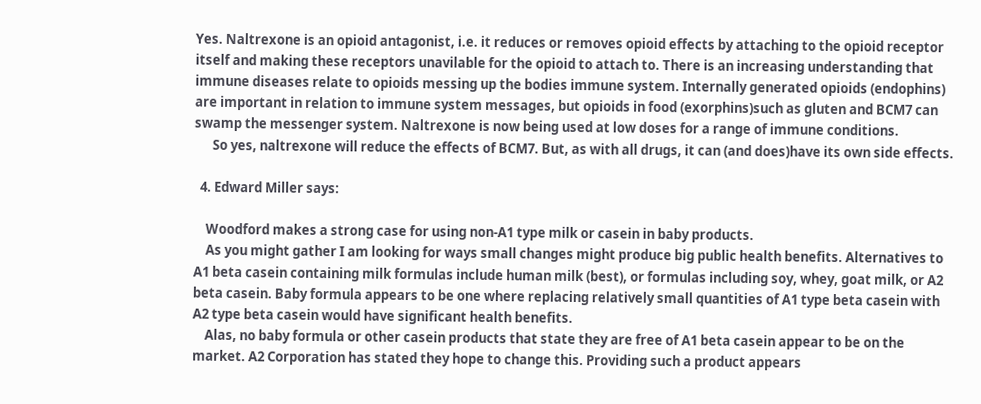Yes. Naltrexone is an opioid antagonist, i.e. it reduces or removes opioid effects by attaching to the opioid receptor itself and making these receptors unavilable for the opioid to attach to. There is an increasing understanding that immune diseases relate to opioids messing up the bodies immune system. Internally generated opioids (endophins) are important in relation to immune system messages, but opioids in food (exorphins)such as gluten and BCM7 can swamp the messenger system. Naltrexone is now being used at low doses for a range of immune conditions.
      So yes, naltrexone will reduce the effects of BCM7. But, as with all drugs, it can (and does)have its own side effects.

  4. Edward Miller says:

    Woodford makes a strong case for using non-A1 type milk or casein in baby products.
    As you might gather I am looking for ways small changes might produce big public health benefits. Alternatives to A1 beta casein containing milk formulas include human milk (best), or formulas including soy, whey, goat milk, or A2 beta casein. Baby formula appears to be one where replacing relatively small quantities of A1 type beta casein with A2 type beta casein would have significant health benefits.
    Alas, no baby formula or other casein products that state they are free of A1 beta casein appear to be on the market. A2 Corporation has stated they hope to change this. Providing such a product appears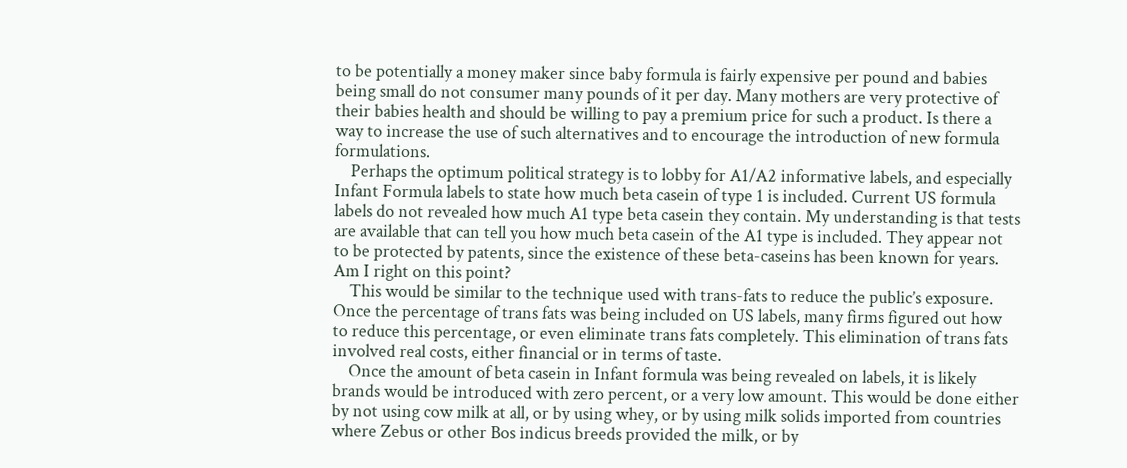to be potentially a money maker since baby formula is fairly expensive per pound and babies being small do not consumer many pounds of it per day. Many mothers are very protective of their babies health and should be willing to pay a premium price for such a product. Is there a way to increase the use of such alternatives and to encourage the introduction of new formula formulations.
    Perhaps the optimum political strategy is to lobby for A1/A2 informative labels, and especially Infant Formula labels to state how much beta casein of type 1 is included. Current US formula labels do not revealed how much A1 type beta casein they contain. My understanding is that tests are available that can tell you how much beta casein of the A1 type is included. They appear not to be protected by patents, since the existence of these beta-caseins has been known for years. Am I right on this point?
    This would be similar to the technique used with trans-fats to reduce the public’s exposure. Once the percentage of trans fats was being included on US labels, many firms figured out how to reduce this percentage, or even eliminate trans fats completely. This elimination of trans fats involved real costs, either financial or in terms of taste.
    Once the amount of beta casein in Infant formula was being revealed on labels, it is likely brands would be introduced with zero percent, or a very low amount. This would be done either by not using cow milk at all, or by using whey, or by using milk solids imported from countries where Zebus or other Bos indicus breeds provided the milk, or by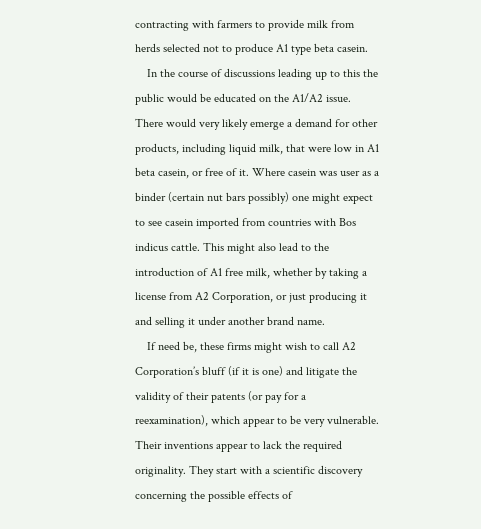contracting with farmers to provide milk from herds selected not to produce A1 type beta casein.
    In the course of discussions leading up to this the public would be educated on the A1/A2 issue. There would very likely emerge a demand for other products, including liquid milk, that were low in A1 beta casein, or free of it. Where casein was user as a binder (certain nut bars possibly) one might expect to see casein imported from countries with Bos indicus cattle. This might also lead to the introduction of A1 free milk, whether by taking a license from A2 Corporation, or just producing it and selling it under another brand name.
    If need be, these firms might wish to call A2 Corporation’s bluff (if it is one) and litigate the validity of their patents (or pay for a reexamination), which appear to be very vulnerable. Their inventions appear to lack the required originality. They start with a scientific discovery concerning the possible effects of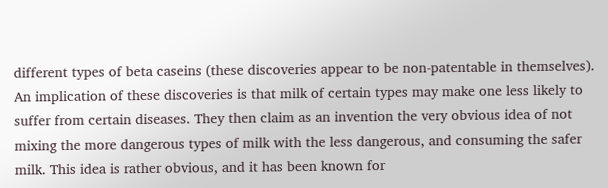different types of beta caseins (these discoveries appear to be non-patentable in themselves). An implication of these discoveries is that milk of certain types may make one less likely to suffer from certain diseases. They then claim as an invention the very obvious idea of not mixing the more dangerous types of milk with the less dangerous, and consuming the safer milk. This idea is rather obvious, and it has been known for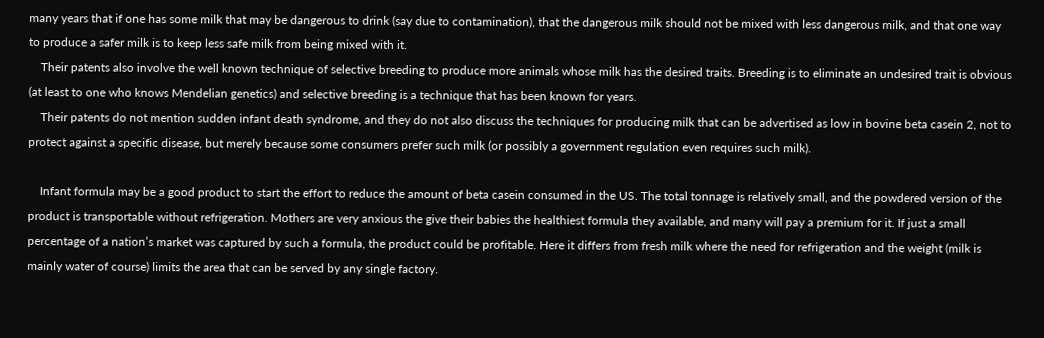many years that if one has some milk that may be dangerous to drink (say due to contamination), that the dangerous milk should not be mixed with less dangerous milk, and that one way to produce a safer milk is to keep less safe milk from being mixed with it.
    Their patents also involve the well known technique of selective breeding to produce more animals whose milk has the desired traits. Breeding is to eliminate an undesired trait is obvious (at least to one who knows Mendelian genetics) and selective breeding is a technique that has been known for years.
    Their patents do not mention sudden infant death syndrome, and they do not also discuss the techniques for producing milk that can be advertised as low in bovine beta casein 2, not to protect against a specific disease, but merely because some consumers prefer such milk (or possibly a government regulation even requires such milk).

    Infant formula may be a good product to start the effort to reduce the amount of beta casein consumed in the US. The total tonnage is relatively small, and the powdered version of the product is transportable without refrigeration. Mothers are very anxious the give their babies the healthiest formula they available, and many will pay a premium for it. If just a small percentage of a nation’s market was captured by such a formula, the product could be profitable. Here it differs from fresh milk where the need for refrigeration and the weight (milk is mainly water of course) limits the area that can be served by any single factory.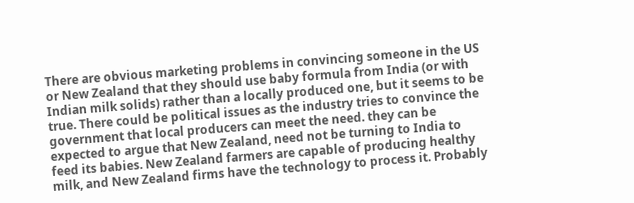There are obvious marketing problems in convincing someone in the US or New Zealand that they should use baby formula from India (or with Indian milk solids) rather than a locally produced one, but it seems to be true. There could be political issues as the industry tries to convince the government that local producers can meet the need. they can be expected to argue that New Zealand, need not be turning to India to feed its babies. New Zealand farmers are capable of producing healthy milk, and New Zealand firms have the technology to process it. Probably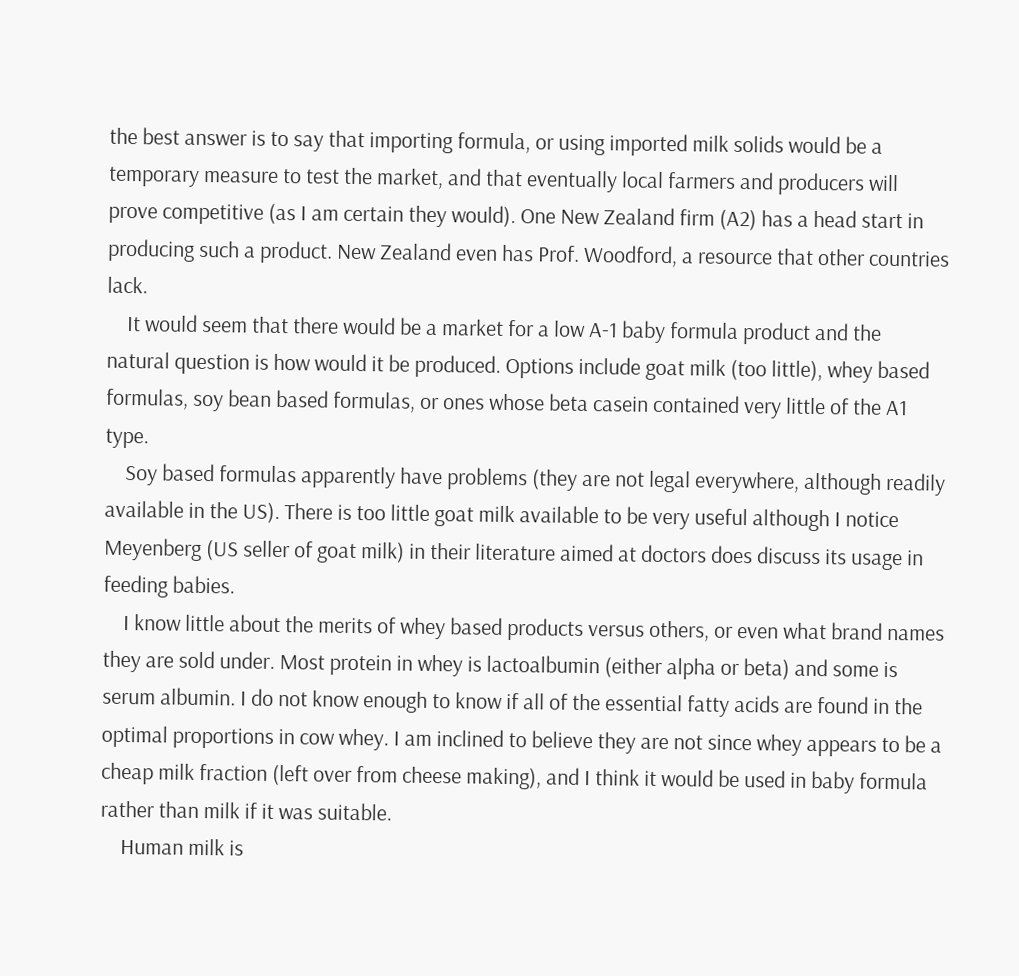the best answer is to say that importing formula, or using imported milk solids would be a temporary measure to test the market, and that eventually local farmers and producers will prove competitive (as I am certain they would). One New Zealand firm (A2) has a head start in producing such a product. New Zealand even has Prof. Woodford, a resource that other countries lack.
    It would seem that there would be a market for a low A-1 baby formula product and the natural question is how would it be produced. Options include goat milk (too little), whey based formulas, soy bean based formulas, or ones whose beta casein contained very little of the A1 type.
    Soy based formulas apparently have problems (they are not legal everywhere, although readily available in the US). There is too little goat milk available to be very useful although I notice Meyenberg (US seller of goat milk) in their literature aimed at doctors does discuss its usage in feeding babies.
    I know little about the merits of whey based products versus others, or even what brand names they are sold under. Most protein in whey is lactoalbumin (either alpha or beta) and some is serum albumin. I do not know enough to know if all of the essential fatty acids are found in the optimal proportions in cow whey. I am inclined to believe they are not since whey appears to be a cheap milk fraction (left over from cheese making), and I think it would be used in baby formula rather than milk if it was suitable.
    Human milk is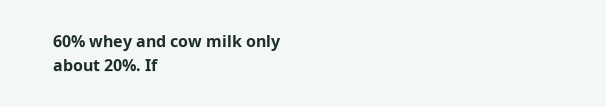60% whey and cow milk only about 20%. If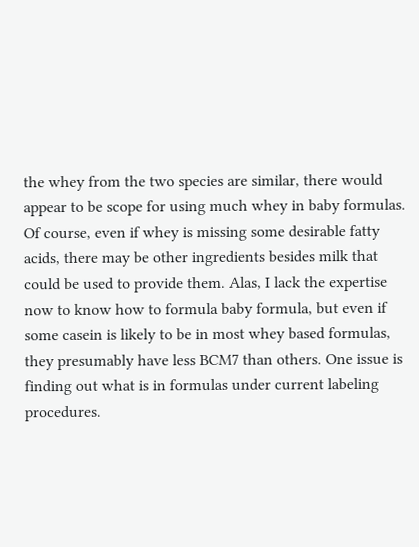the whey from the two species are similar, there would appear to be scope for using much whey in baby formulas. Of course, even if whey is missing some desirable fatty acids, there may be other ingredients besides milk that could be used to provide them. Alas, I lack the expertise now to know how to formula baby formula, but even if some casein is likely to be in most whey based formulas, they presumably have less BCM7 than others. One issue is finding out what is in formulas under current labeling procedures.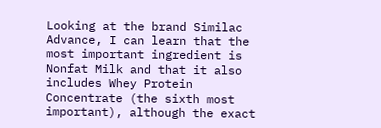Looking at the brand Similac Advance, I can learn that the most important ingredient is Nonfat Milk and that it also includes Whey Protein Concentrate (the sixth most important), although the exact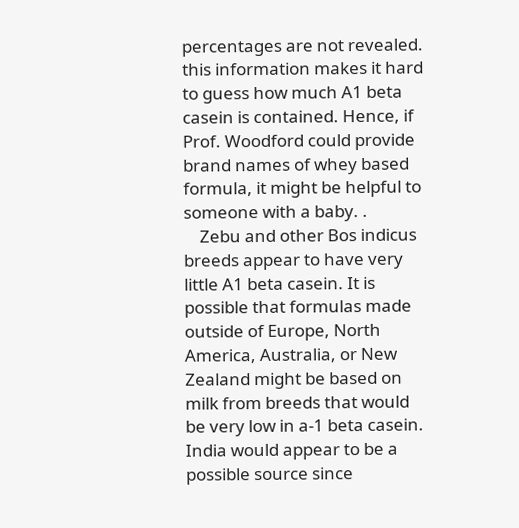percentages are not revealed. this information makes it hard to guess how much A1 beta casein is contained. Hence, if Prof. Woodford could provide brand names of whey based formula, it might be helpful to someone with a baby. .
    Zebu and other Bos indicus breeds appear to have very little A1 beta casein. It is possible that formulas made outside of Europe, North America, Australia, or New Zealand might be based on milk from breeds that would be very low in a-1 beta casein. India would appear to be a possible source since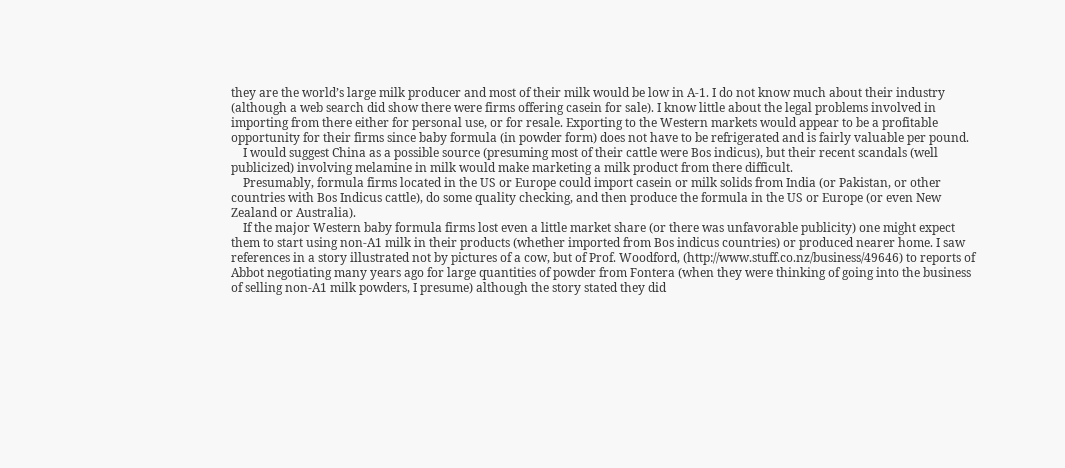they are the world’s large milk producer and most of their milk would be low in A-1. I do not know much about their industry (although a web search did show there were firms offering casein for sale). I know little about the legal problems involved in importing from there either for personal use, or for resale. Exporting to the Western markets would appear to be a profitable opportunity for their firms since baby formula (in powder form) does not have to be refrigerated and is fairly valuable per pound.
    I would suggest China as a possible source (presuming most of their cattle were Bos indicus), but their recent scandals (well publicized) involving melamine in milk would make marketing a milk product from there difficult.
    Presumably, formula firms located in the US or Europe could import casein or milk solids from India (or Pakistan, or other countries with Bos Indicus cattle), do some quality checking, and then produce the formula in the US or Europe (or even New Zealand or Australia).
    If the major Western baby formula firms lost even a little market share (or there was unfavorable publicity) one might expect them to start using non-A1 milk in their products (whether imported from Bos indicus countries) or produced nearer home. I saw references in a story illustrated not by pictures of a cow, but of Prof. Woodford, (http://www.stuff.co.nz/business/49646) to reports of Abbot negotiating many years ago for large quantities of powder from Fontera (when they were thinking of going into the business of selling non-A1 milk powders, I presume) although the story stated they did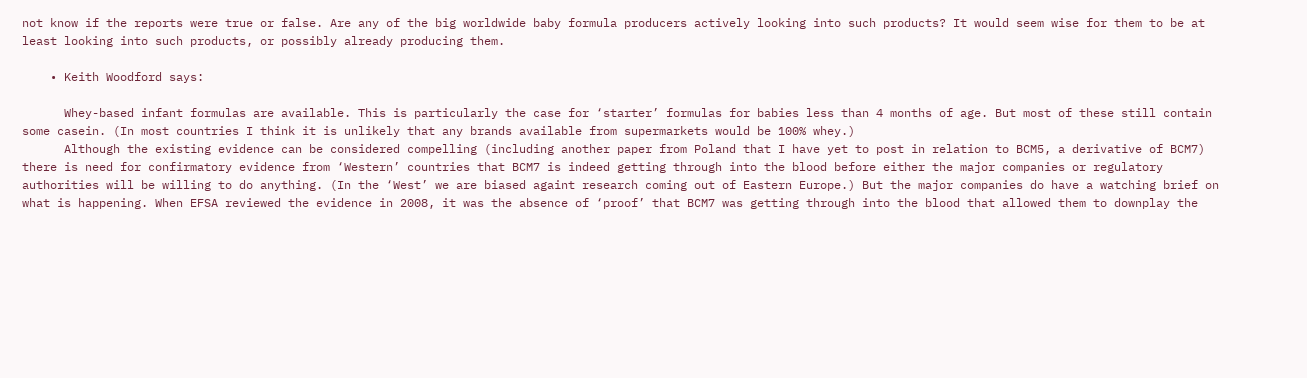not know if the reports were true or false. Are any of the big worldwide baby formula producers actively looking into such products? It would seem wise for them to be at least looking into such products, or possibly already producing them.

    • Keith Woodford says:

      Whey-based infant formulas are available. This is particularly the case for ‘starter’ formulas for babies less than 4 months of age. But most of these still contain some casein. (In most countries I think it is unlikely that any brands available from supermarkets would be 100% whey.)
      Although the existing evidence can be considered compelling (including another paper from Poland that I have yet to post in relation to BCM5, a derivative of BCM7) there is need for confirmatory evidence from ‘Western’ countries that BCM7 is indeed getting through into the blood before either the major companies or regulatory authorities will be willing to do anything. (In the ‘West’ we are biased againt research coming out of Eastern Europe.) But the major companies do have a watching brief on what is happening. When EFSA reviewed the evidence in 2008, it was the absence of ‘proof’ that BCM7 was getting through into the blood that allowed them to downplay the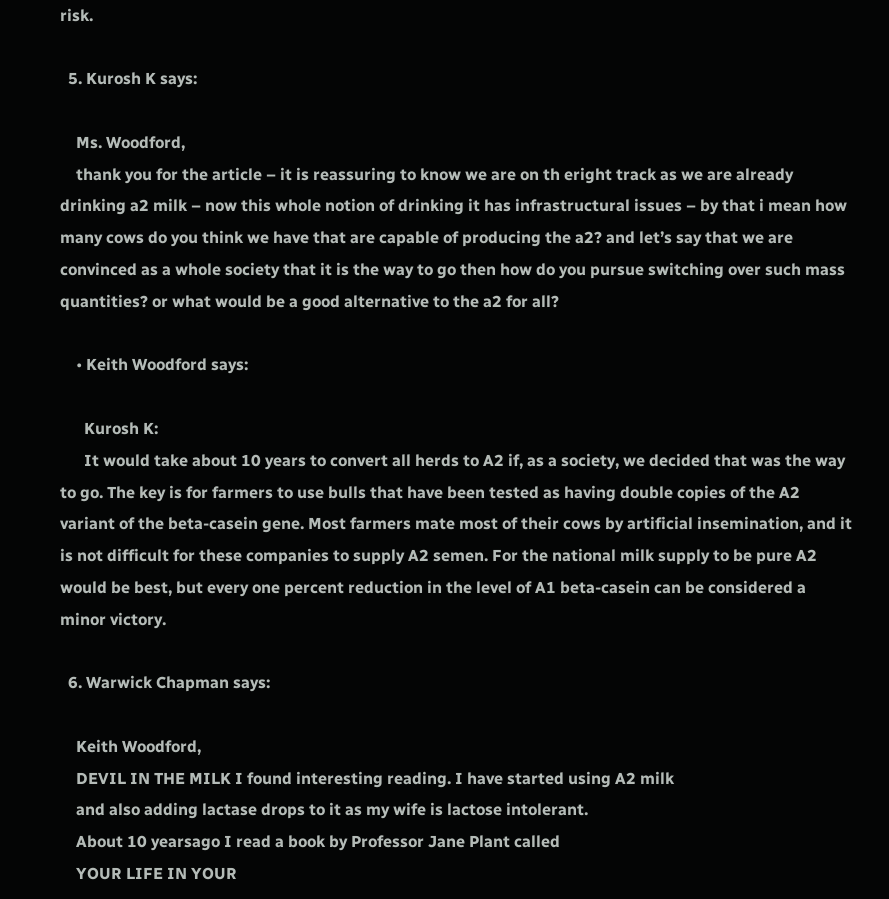risk.

  5. Kurosh K says:

    Ms. Woodford,
    thank you for the article – it is reassuring to know we are on th eright track as we are already drinking a2 milk – now this whole notion of drinking it has infrastructural issues – by that i mean how many cows do you think we have that are capable of producing the a2? and let’s say that we are convinced as a whole society that it is the way to go then how do you pursue switching over such mass quantities? or what would be a good alternative to the a2 for all?

    • Keith Woodford says:

      Kurosh K:
      It would take about 10 years to convert all herds to A2 if, as a society, we decided that was the way to go. The key is for farmers to use bulls that have been tested as having double copies of the A2 variant of the beta-casein gene. Most farmers mate most of their cows by artificial insemination, and it is not difficult for these companies to supply A2 semen. For the national milk supply to be pure A2 would be best, but every one percent reduction in the level of A1 beta-casein can be considered a minor victory.

  6. Warwick Chapman says:

    Keith Woodford,
    DEVIL IN THE MILK I found interesting reading. I have started using A2 milk
    and also adding lactase drops to it as my wife is lactose intolerant.
    About 10 yearsago I read a book by Professor Jane Plant called
    YOUR LIFE IN YOUR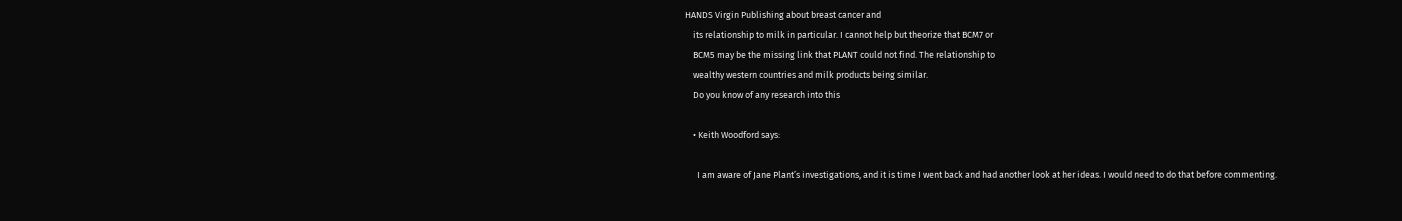HANDS Virgin Publishing about breast cancer and
    its relationship to milk in particular. I cannot help but theorize that BCM7 or
    BCM5 may be the missing link that PLANT could not find. The relationship to
    wealthy western countries and milk products being similar.
    Do you know of any research into this

    • Keith Woodford says:

      I am aware of Jane Plant’s investigations, and it is time I went back and had another look at her ideas. I would need to do that before commenting.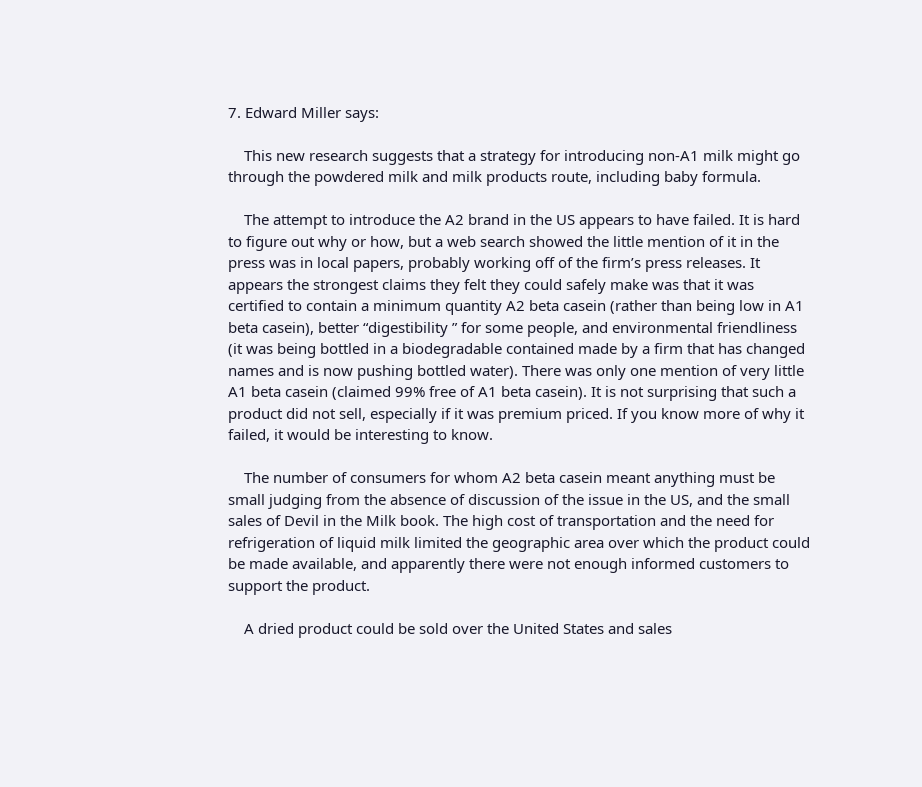7. Edward Miller says:

    This new research suggests that a strategy for introducing non-A1 milk might go through the powdered milk and milk products route, including baby formula.

    The attempt to introduce the A2 brand in the US appears to have failed. It is hard to figure out why or how, but a web search showed the little mention of it in the press was in local papers, probably working off of the firm’s press releases. It appears the strongest claims they felt they could safely make was that it was certified to contain a minimum quantity A2 beta casein (rather than being low in A1 beta casein), better “digestibility ” for some people, and environmental friendliness (it was being bottled in a biodegradable contained made by a firm that has changed names and is now pushing bottled water). There was only one mention of very little A1 beta casein (claimed 99% free of A1 beta casein). It is not surprising that such a product did not sell, especially if it was premium priced. If you know more of why it failed, it would be interesting to know.

    The number of consumers for whom A2 beta casein meant anything must be small judging from the absence of discussion of the issue in the US, and the small sales of Devil in the Milk book. The high cost of transportation and the need for refrigeration of liquid milk limited the geographic area over which the product could be made available, and apparently there were not enough informed customers to support the product.

    A dried product could be sold over the United States and sales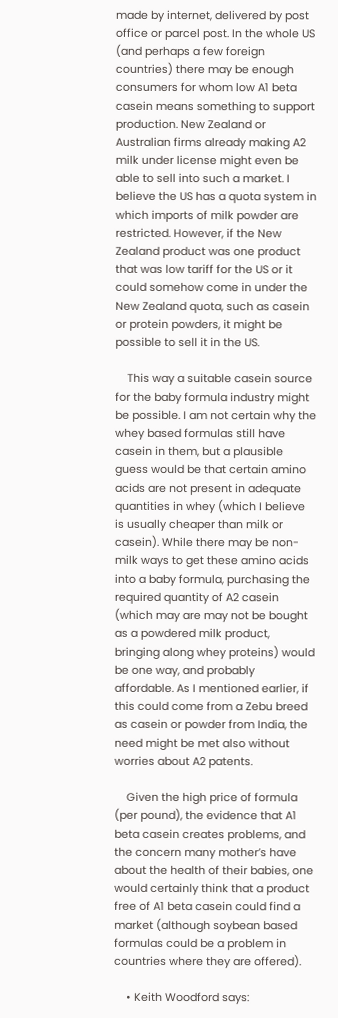made by internet, delivered by post office or parcel post. In the whole US (and perhaps a few foreign countries) there may be enough consumers for whom low A1 beta casein means something to support production. New Zealand or Australian firms already making A2 milk under license might even be able to sell into such a market. I believe the US has a quota system in which imports of milk powder are restricted. However, if the New Zealand product was one product that was low tariff for the US or it could somehow come in under the New Zealand quota, such as casein or protein powders, it might be possible to sell it in the US.

    This way a suitable casein source for the baby formula industry might be possible. I am not certain why the whey based formulas still have casein in them, but a plausible guess would be that certain amino acids are not present in adequate quantities in whey (which I believe is usually cheaper than milk or casein). While there may be non-milk ways to get these amino acids into a baby formula, purchasing the required quantity of A2 casein (which may are may not be bought as a powdered milk product, bringing along whey proteins) would be one way, and probably affordable. As I mentioned earlier, if this could come from a Zebu breed as casein or powder from India, the need might be met also without worries about A2 patents.

    Given the high price of formula (per pound), the evidence that A1 beta casein creates problems, and the concern many mother’s have about the health of their babies, one would certainly think that a product free of A1 beta casein could find a market (although soybean based formulas could be a problem in countries where they are offered).

    • Keith Woodford says: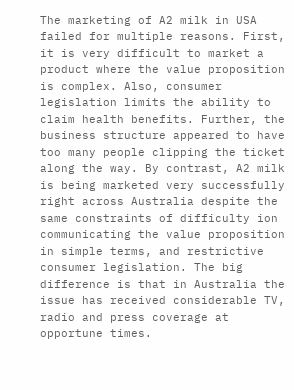The marketing of A2 milk in USA failed for multiple reasons. First, it is very difficult to market a product where the value proposition is complex. Also, consumer legislation limits the ability to claim health benefits. Further, the business structure appeared to have too many people clipping the ticket along the way. By contrast, A2 milk is being marketed very successfully right across Australia despite the same constraints of difficulty ion communicating the value proposition in simple terms, and restrictive consumer legislation. The big difference is that in Australia the issue has received considerable TV, radio and press coverage at opportune times.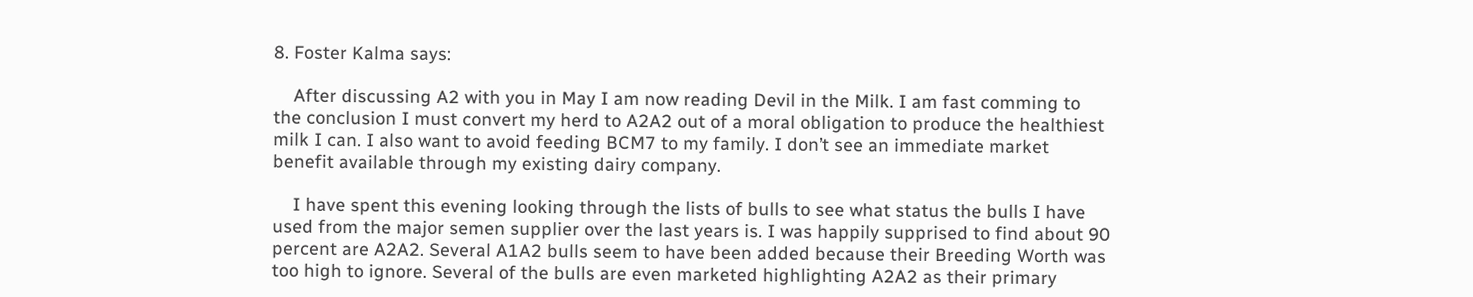8. Foster Kalma says:

    After discussing A2 with you in May I am now reading Devil in the Milk. I am fast comming to the conclusion I must convert my herd to A2A2 out of a moral obligation to produce the healthiest milk I can. I also want to avoid feeding BCM7 to my family. I don’t see an immediate market benefit available through my existing dairy company.

    I have spent this evening looking through the lists of bulls to see what status the bulls I have used from the major semen supplier over the last years is. I was happily supprised to find about 90 percent are A2A2. Several A1A2 bulls seem to have been added because their Breeding Worth was too high to ignore. Several of the bulls are even marketed highlighting A2A2 as their primary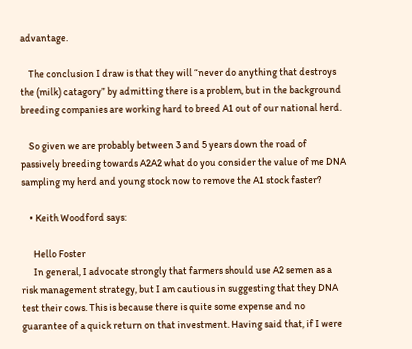advantage.

    The conclusion I draw is that they will “never do anything that destroys the (milk) catagory” by admitting there is a problem, but in the background breeding companies are working hard to breed A1 out of our national herd.

    So given we are probably between 3 and 5 years down the road of passively breeding towards A2A2 what do you consider the value of me DNA sampling my herd and young stock now to remove the A1 stock faster?

    • Keith Woodford says:

      Hello Foster
      In general, I advocate strongly that farmers should use A2 semen as a risk management strategy, but I am cautious in suggesting that they DNA test their cows. This is because there is quite some expense and no guarantee of a quick return on that investment. Having said that, if I were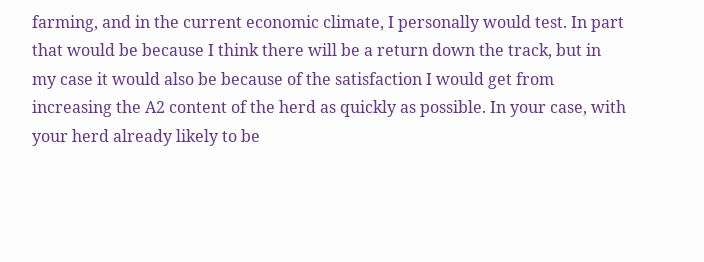farming, and in the current economic climate, I personally would test. In part that would be because I think there will be a return down the track, but in my case it would also be because of the satisfaction I would get from increasing the A2 content of the herd as quickly as possible. In your case, with your herd already likely to be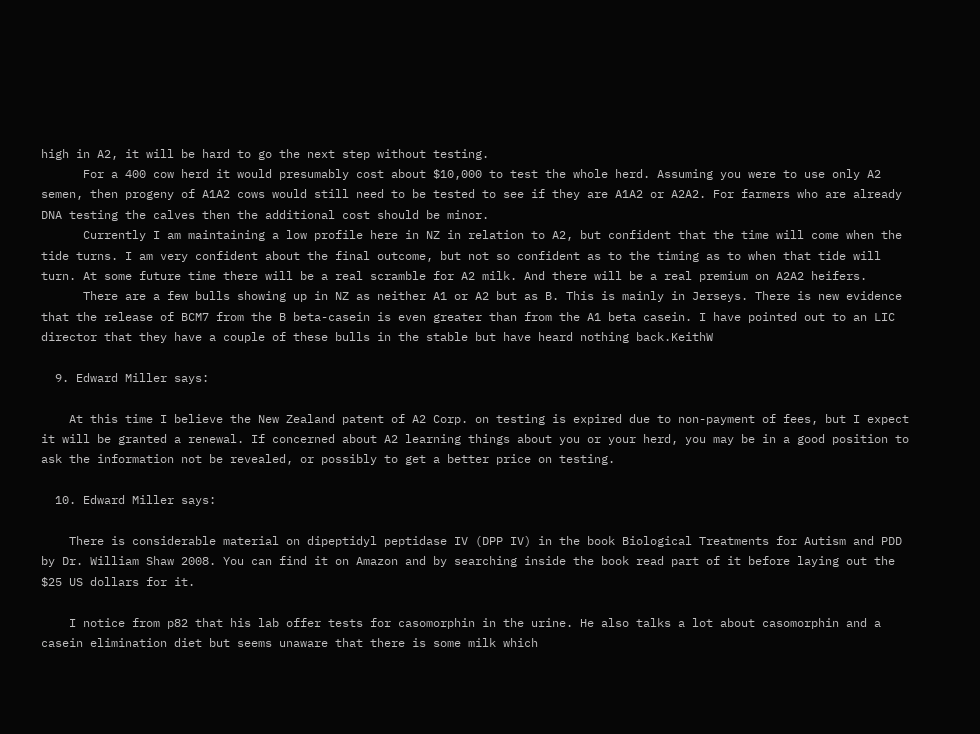high in A2, it will be hard to go the next step without testing.
      For a 400 cow herd it would presumably cost about $10,000 to test the whole herd. Assuming you were to use only A2 semen, then progeny of A1A2 cows would still need to be tested to see if they are A1A2 or A2A2. For farmers who are already DNA testing the calves then the additional cost should be minor.
      Currently I am maintaining a low profile here in NZ in relation to A2, but confident that the time will come when the tide turns. I am very confident about the final outcome, but not so confident as to the timing as to when that tide will turn. At some future time there will be a real scramble for A2 milk. And there will be a real premium on A2A2 heifers.
      There are a few bulls showing up in NZ as neither A1 or A2 but as B. This is mainly in Jerseys. There is new evidence that the release of BCM7 from the B beta-casein is even greater than from the A1 beta casein. I have pointed out to an LIC director that they have a couple of these bulls in the stable but have heard nothing back.KeithW

  9. Edward Miller says:

    At this time I believe the New Zealand patent of A2 Corp. on testing is expired due to non-payment of fees, but I expect it will be granted a renewal. If concerned about A2 learning things about you or your herd, you may be in a good position to ask the information not be revealed, or possibly to get a better price on testing.

  10. Edward Miller says:

    There is considerable material on dipeptidyl peptidase IV (DPP IV) in the book Biological Treatments for Autism and PDD by Dr. William Shaw 2008. You can find it on Amazon and by searching inside the book read part of it before laying out the $25 US dollars for it.

    I notice from p82 that his lab offer tests for casomorphin in the urine. He also talks a lot about casomorphin and a casein elimination diet but seems unaware that there is some milk which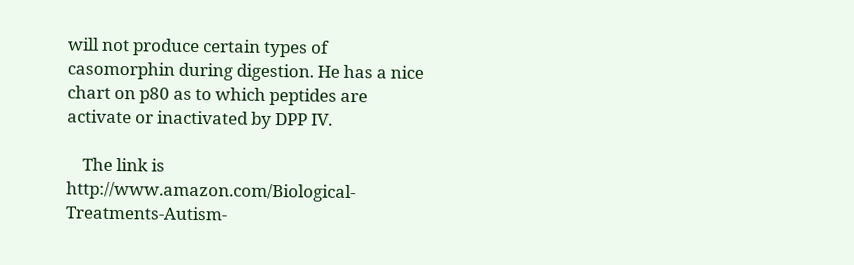will not produce certain types of casomorphin during digestion. He has a nice chart on p80 as to which peptides are activate or inactivated by DPP IV.

    The link is http://www.amazon.com/Biological-Treatments-Autism-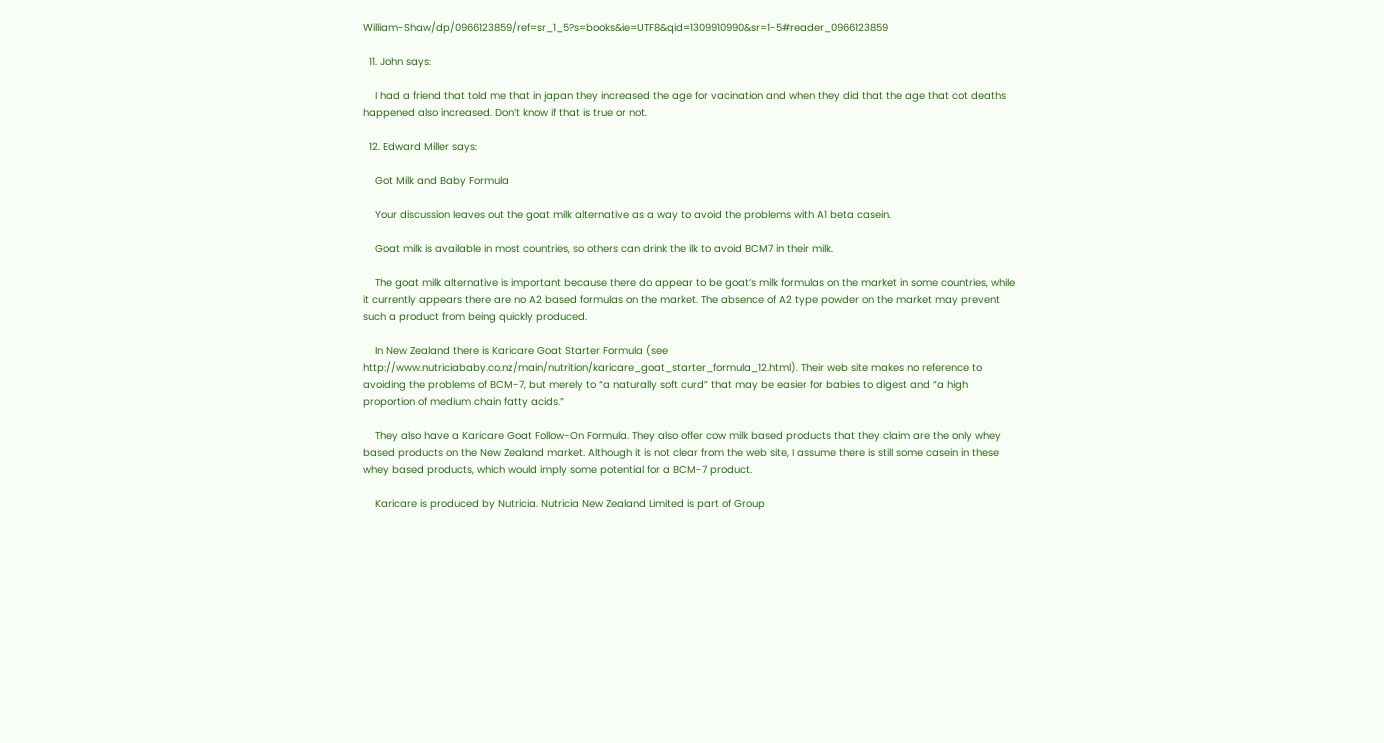William-Shaw/dp/0966123859/ref=sr_1_5?s=books&ie=UTF8&qid=1309910990&sr=1-5#reader_0966123859

  11. John says:

    I had a friend that told me that in japan they increased the age for vacination and when they did that the age that cot deaths happened also increased. Don’t know if that is true or not.

  12. Edward Miller says:

    Got Milk and Baby Formula

    Your discussion leaves out the goat milk alternative as a way to avoid the problems with A1 beta casein.

    Goat milk is available in most countries, so others can drink the ilk to avoid BCM7 in their milk.

    The goat milk alternative is important because there do appear to be goat’s milk formulas on the market in some countries, while it currently appears there are no A2 based formulas on the market. The absence of A2 type powder on the market may prevent such a product from being quickly produced.

    In New Zealand there is Karicare Goat Starter Formula (see http://www.nutriciababy.co.nz/main/nutrition/karicare_goat_starter_formula_12.html). Their web site makes no reference to avoiding the problems of BCM-7, but merely to “a naturally soft curd” that may be easier for babies to digest and “a high proportion of medium chain fatty acids.”

    They also have a Karicare Goat Follow-On Formula. They also offer cow milk based products that they claim are the only whey based products on the New Zealand market. Although it is not clear from the web site, I assume there is still some casein in these whey based products, which would imply some potential for a BCM-7 product.

    Karicare is produced by Nutricia. Nutricia New Zealand Limited is part of Group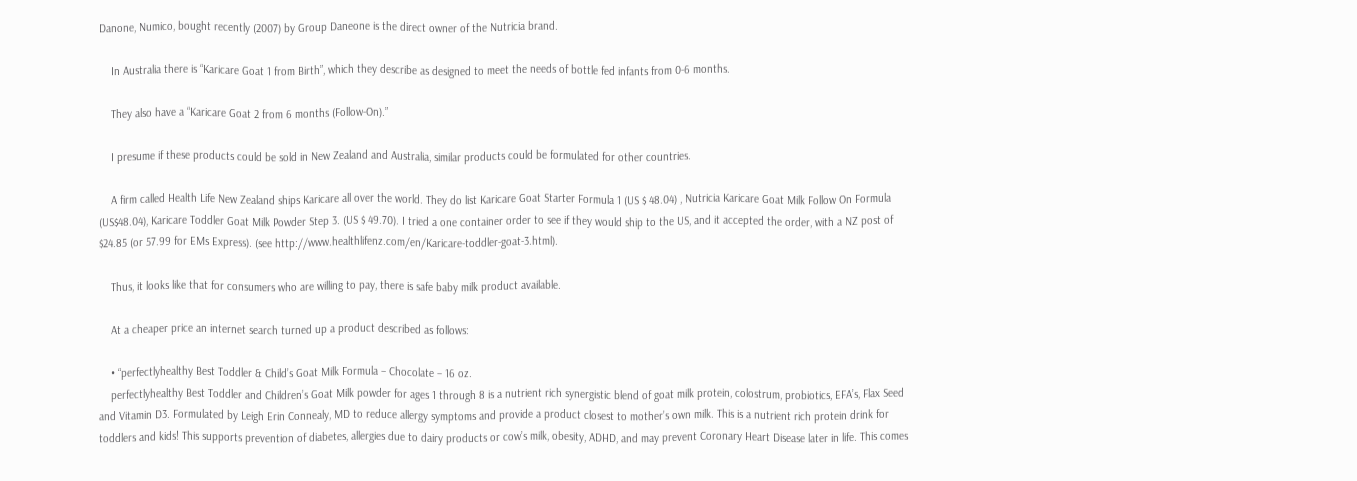Danone, Numico, bought recently (2007) by Group Daneone is the direct owner of the Nutricia brand.

    In Australia there is “Karicare Goat 1 from Birth”, which they describe as designed to meet the needs of bottle fed infants from 0-6 months.

    They also have a “Karicare Goat 2 from 6 months (Follow-On).”

    I presume if these products could be sold in New Zealand and Australia, similar products could be formulated for other countries.

    A firm called Health Life New Zealand ships Karicare all over the world. They do list Karicare Goat Starter Formula 1 (US $ 48.04) , Nutricia Karicare Goat Milk Follow On Formula (US$48.04), Karicare Toddler Goat Milk Powder Step 3. (US $ 49.70). I tried a one container order to see if they would ship to the US, and it accepted the order, with a NZ post of $24.85 (or 57.99 for EMs Express). (see http://www.healthlifenz.com/en/Karicare-toddler-goat-3.html).

    Thus, it looks like that for consumers who are willing to pay, there is safe baby milk product available.

    At a cheaper price an internet search turned up a product described as follows:

    • “perfectlyhealthy Best Toddler & Child’s Goat Milk Formula – Chocolate – 16 oz.
    perfectlyhealthy Best Toddler and Children’s Goat Milk powder for ages 1 through 8 is a nutrient rich synergistic blend of goat milk protein, colostrum, probiotics, EFA’s, Flax Seed and Vitamin D3. Formulated by Leigh Erin Connealy, MD to reduce allergy symptoms and provide a product closest to mother’s own milk. This is a nutrient rich protein drink for toddlers and kids! This supports prevention of diabetes, allergies due to dairy products or cow’s milk, obesity, ADHD, and may prevent Coronary Heart Disease later in life. This comes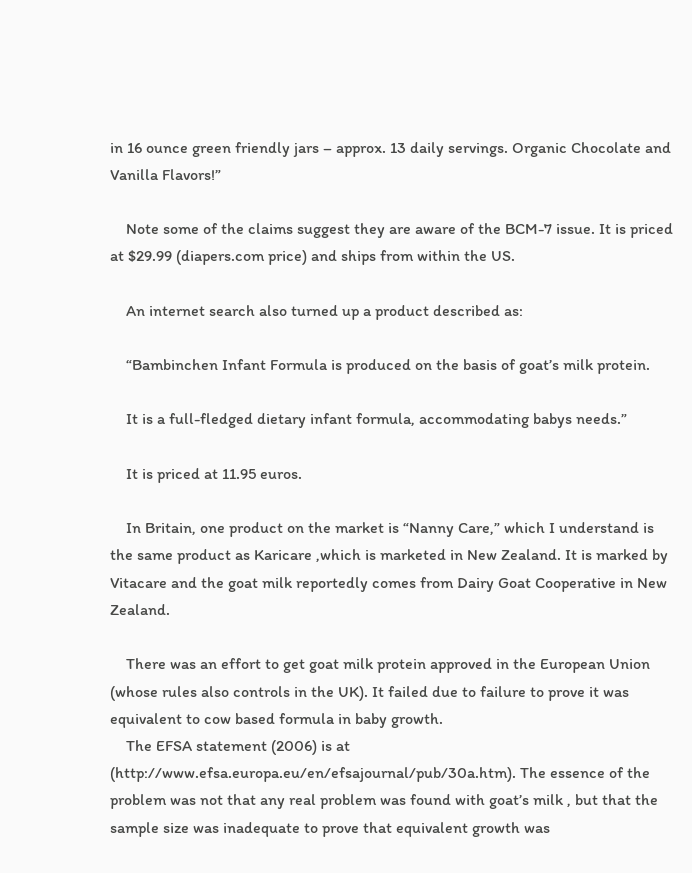in 16 ounce green friendly jars – approx. 13 daily servings. Organic Chocolate and Vanilla Flavors!”

    Note some of the claims suggest they are aware of the BCM-7 issue. It is priced at $29.99 (diapers.com price) and ships from within the US.

    An internet search also turned up a product described as:

    “Bambinchen Infant Formula is produced on the basis of goat’s milk protein.

    It is a full-fledged dietary infant formula, accommodating babys needs.”

    It is priced at 11.95 euros.

    In Britain, one product on the market is “Nanny Care,” which I understand is the same product as Karicare ,which is marketed in New Zealand. It is marked by Vitacare and the goat milk reportedly comes from Dairy Goat Cooperative in New Zealand.

    There was an effort to get goat milk protein approved in the European Union (whose rules also controls in the UK). It failed due to failure to prove it was equivalent to cow based formula in baby growth.
    The EFSA statement (2006) is at (http://www.efsa.europa.eu/en/efsajournal/pub/30a.htm). The essence of the problem was not that any real problem was found with goat’s milk , but that the sample size was inadequate to prove that equivalent growth was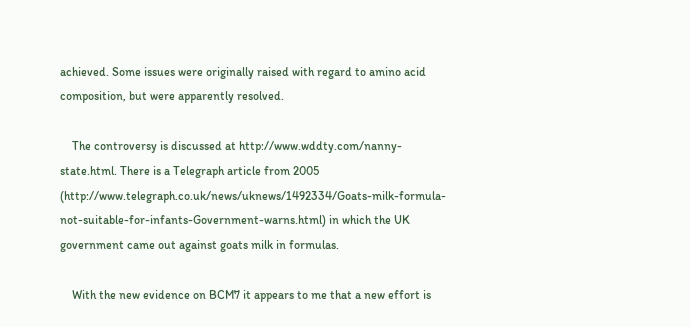achieved. Some issues were originally raised with regard to amino acid composition, but were apparently resolved.

    The controversy is discussed at http://www.wddty.com/nanny-state.html. There is a Telegraph article from 2005 (http://www.telegraph.co.uk/news/uknews/1492334/Goats-milk-formula-not-suitable-for-infants-Government-warns.html) in which the UK government came out against goats milk in formulas.

    With the new evidence on BCM7 it appears to me that a new effort is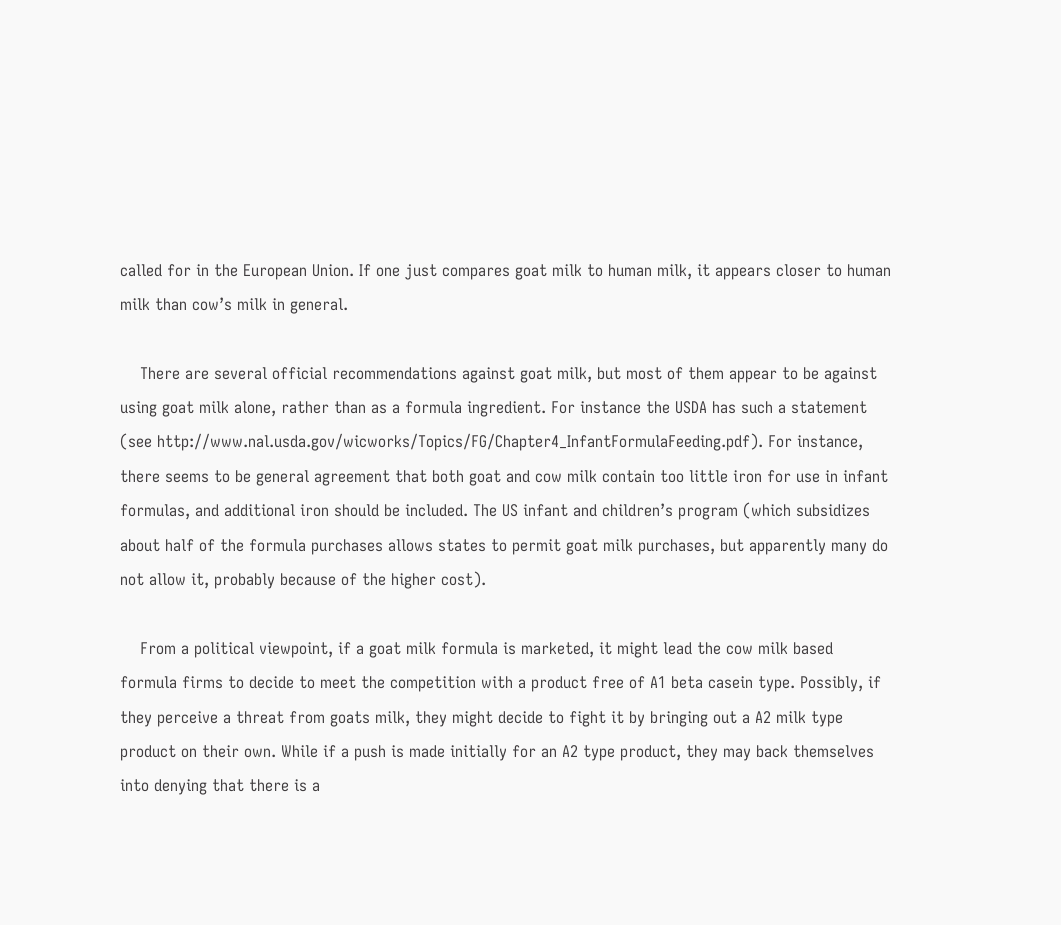called for in the European Union. If one just compares goat milk to human milk, it appears closer to human milk than cow’s milk in general.

    There are several official recommendations against goat milk, but most of them appear to be against using goat milk alone, rather than as a formula ingredient. For instance the USDA has such a statement (see http://www.nal.usda.gov/wicworks/Topics/FG/Chapter4_InfantFormulaFeeding.pdf). For instance, there seems to be general agreement that both goat and cow milk contain too little iron for use in infant formulas, and additional iron should be included. The US infant and children’s program (which subsidizes about half of the formula purchases allows states to permit goat milk purchases, but apparently many do not allow it, probably because of the higher cost).

    From a political viewpoint, if a goat milk formula is marketed, it might lead the cow milk based formula firms to decide to meet the competition with a product free of A1 beta casein type. Possibly, if they perceive a threat from goats milk, they might decide to fight it by bringing out a A2 milk type product on their own. While if a push is made initially for an A2 type product, they may back themselves into denying that there is a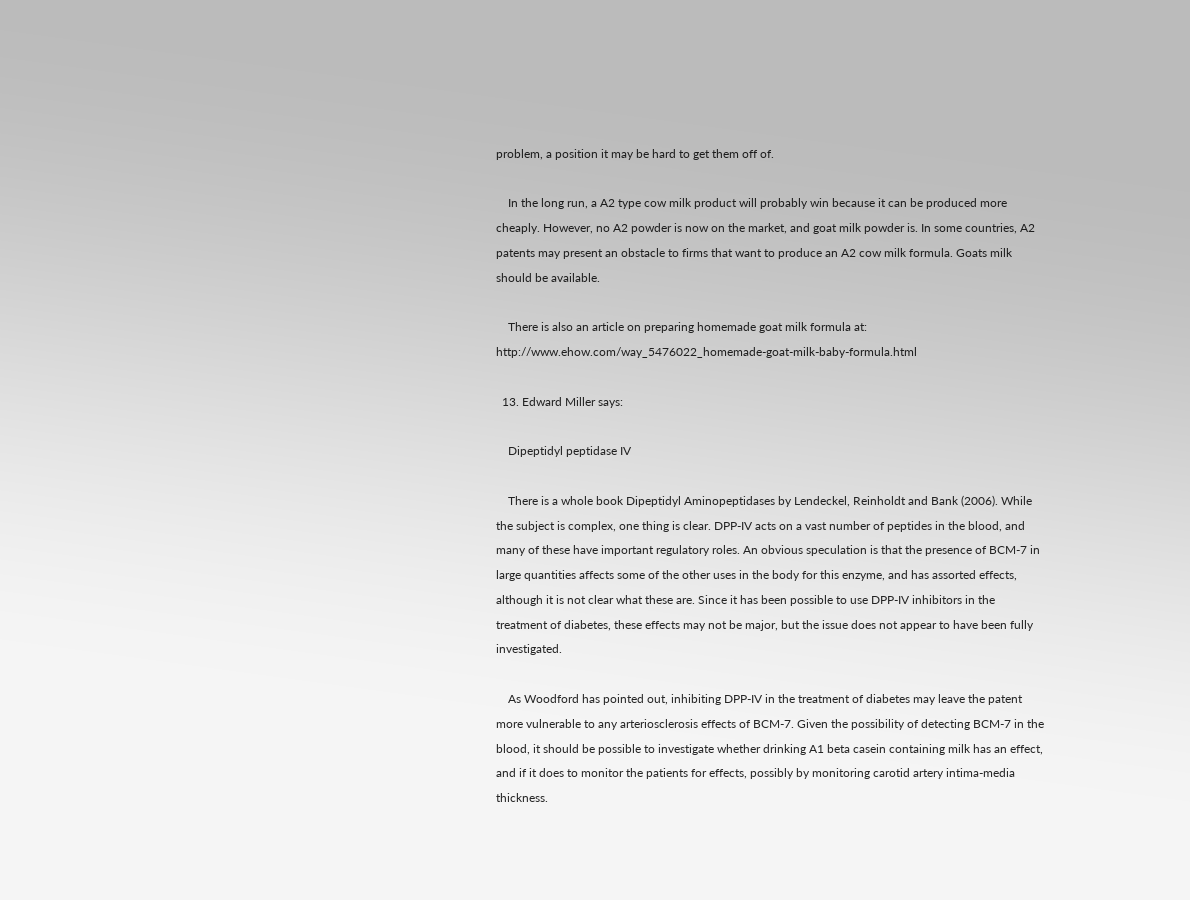problem, a position it may be hard to get them off of.

    In the long run, a A2 type cow milk product will probably win because it can be produced more cheaply. However, no A2 powder is now on the market, and goat milk powder is. In some countries, A2 patents may present an obstacle to firms that want to produce an A2 cow milk formula. Goats milk should be available.

    There is also an article on preparing homemade goat milk formula at: http://www.ehow.com/way_5476022_homemade-goat-milk-baby-formula.html

  13. Edward Miller says:

    Dipeptidyl peptidase IV

    There is a whole book Dipeptidyl Aminopeptidases by Lendeckel, Reinholdt and Bank (2006). While the subject is complex, one thing is clear. DPP-IV acts on a vast number of peptides in the blood, and many of these have important regulatory roles. An obvious speculation is that the presence of BCM-7 in large quantities affects some of the other uses in the body for this enzyme, and has assorted effects, although it is not clear what these are. Since it has been possible to use DPP-IV inhibitors in the treatment of diabetes, these effects may not be major, but the issue does not appear to have been fully investigated.

    As Woodford has pointed out, inhibiting DPP-IV in the treatment of diabetes may leave the patent more vulnerable to any arteriosclerosis effects of BCM-7. Given the possibility of detecting BCM-7 in the blood, it should be possible to investigate whether drinking A1 beta casein containing milk has an effect, and if it does to monitor the patients for effects, possibly by monitoring carotid artery intima-media thickness.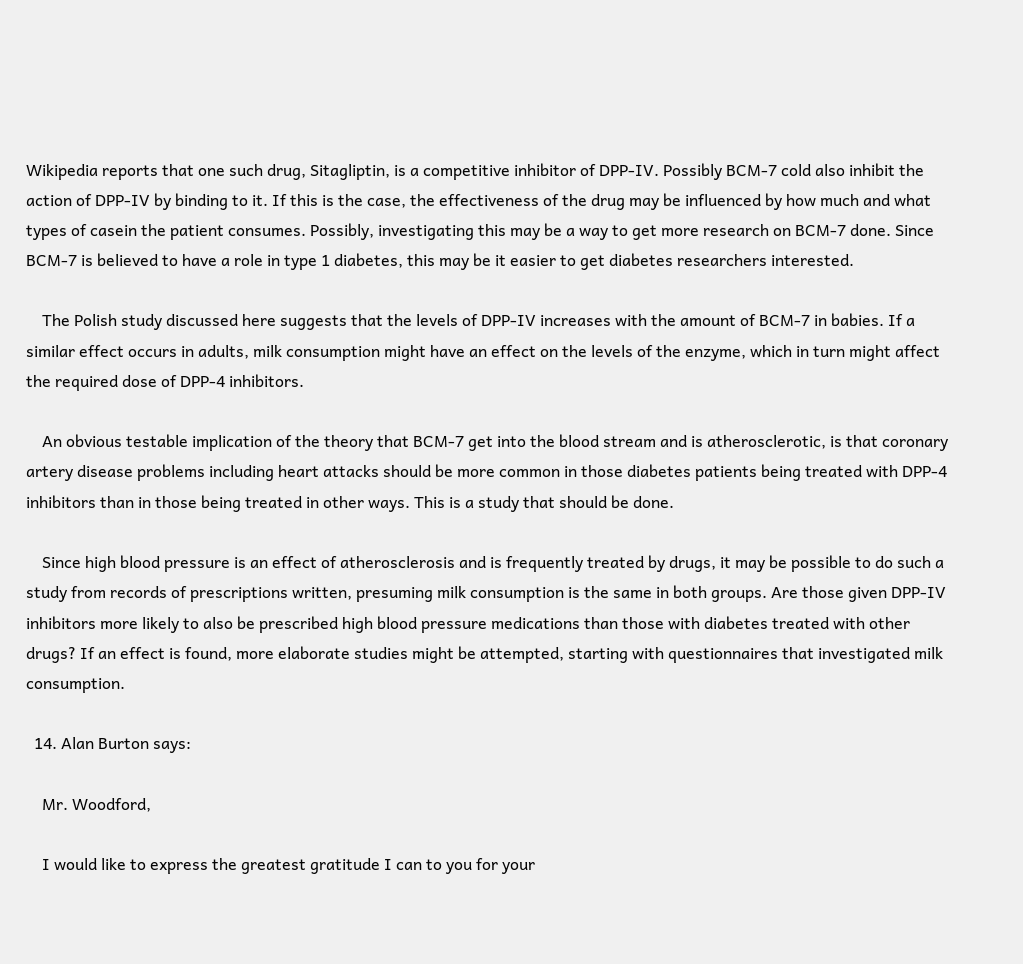Wikipedia reports that one such drug, Sitagliptin, is a competitive inhibitor of DPP-IV. Possibly BCM-7 cold also inhibit the action of DPP-IV by binding to it. If this is the case, the effectiveness of the drug may be influenced by how much and what types of casein the patient consumes. Possibly, investigating this may be a way to get more research on BCM-7 done. Since BCM-7 is believed to have a role in type 1 diabetes, this may be it easier to get diabetes researchers interested.

    The Polish study discussed here suggests that the levels of DPP-IV increases with the amount of BCM-7 in babies. If a similar effect occurs in adults, milk consumption might have an effect on the levels of the enzyme, which in turn might affect the required dose of DPP-4 inhibitors.

    An obvious testable implication of the theory that BCM-7 get into the blood stream and is atherosclerotic, is that coronary artery disease problems including heart attacks should be more common in those diabetes patients being treated with DPP-4 inhibitors than in those being treated in other ways. This is a study that should be done.

    Since high blood pressure is an effect of atherosclerosis and is frequently treated by drugs, it may be possible to do such a study from records of prescriptions written, presuming milk consumption is the same in both groups. Are those given DPP-IV inhibitors more likely to also be prescribed high blood pressure medications than those with diabetes treated with other drugs? If an effect is found, more elaborate studies might be attempted, starting with questionnaires that investigated milk consumption.

  14. Alan Burton says:

    Mr. Woodford,

    I would like to express the greatest gratitude I can to you for your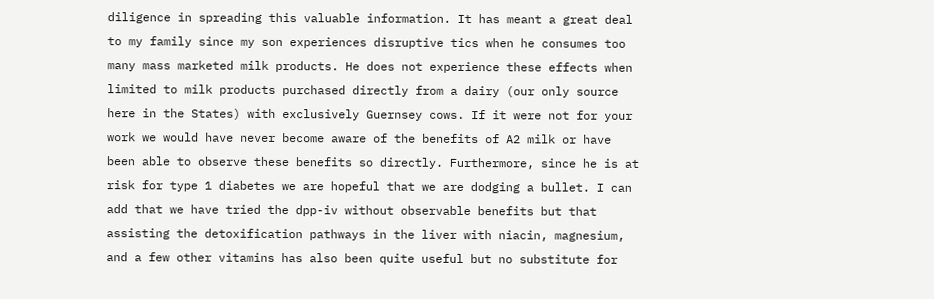diligence in spreading this valuable information. It has meant a great deal to my family since my son experiences disruptive tics when he consumes too many mass marketed milk products. He does not experience these effects when limited to milk products purchased directly from a dairy (our only source here in the States) with exclusively Guernsey cows. If it were not for your work we would have never become aware of the benefits of A2 milk or have been able to observe these benefits so directly. Furthermore, since he is at risk for type 1 diabetes we are hopeful that we are dodging a bullet. I can add that we have tried the dpp-iv without observable benefits but that assisting the detoxification pathways in the liver with niacin, magnesium, and a few other vitamins has also been quite useful but no substitute for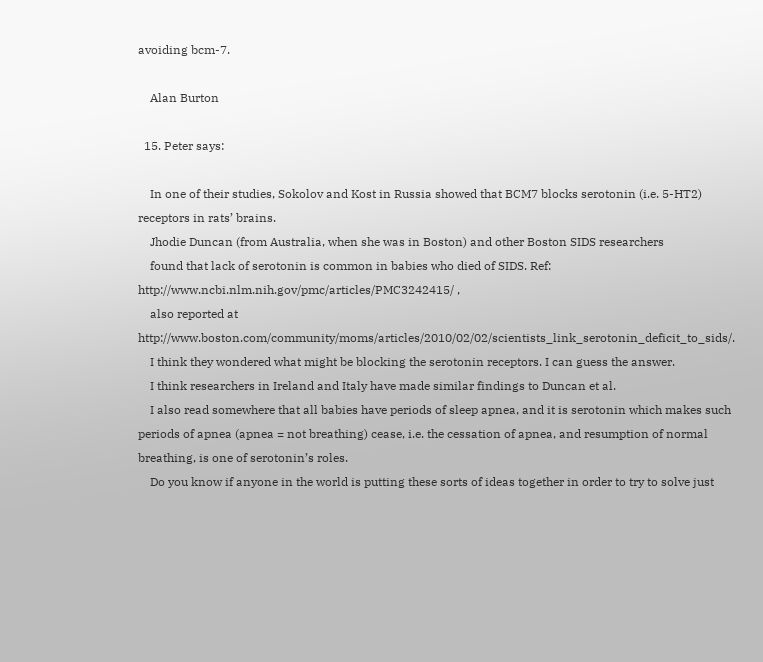avoiding bcm-7.

    Alan Burton

  15. Peter says:

    In one of their studies, Sokolov and Kost in Russia showed that BCM7 blocks serotonin (i.e. 5-HT2) receptors in rats’ brains.
    Jhodie Duncan (from Australia, when she was in Boston) and other Boston SIDS researchers
    found that lack of serotonin is common in babies who died of SIDS. Ref: http://www.ncbi.nlm.nih.gov/pmc/articles/PMC3242415/ ,
    also reported at http://www.boston.com/community/moms/articles/2010/02/02/scientists_link_serotonin_deficit_to_sids/.
    I think they wondered what might be blocking the serotonin receptors. I can guess the answer.
    I think researchers in Ireland and Italy have made similar findings to Duncan et al.
    I also read somewhere that all babies have periods of sleep apnea, and it is serotonin which makes such periods of apnea (apnea = not breathing) cease, i.e. the cessation of apnea, and resumption of normal breathing, is one of serotonin’s roles.
    Do you know if anyone in the world is putting these sorts of ideas together in order to try to solve just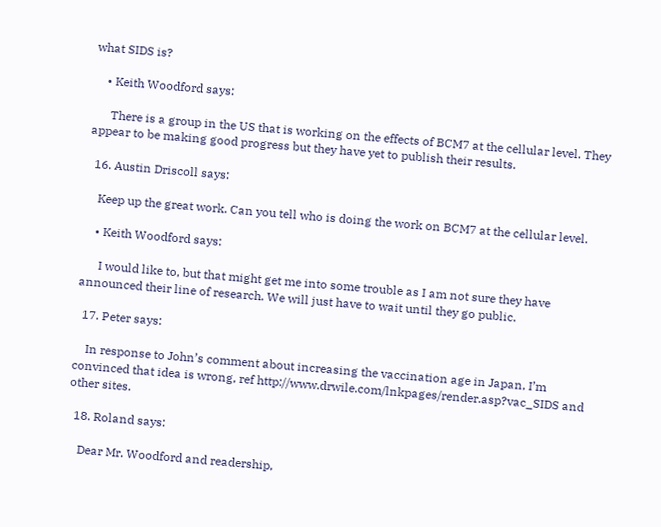what SIDS is?

    • Keith Woodford says:

      There is a group in the US that is working on the effects of BCM7 at the cellular level. They appear to be making good progress but they have yet to publish their results.

  16. Austin Driscoll says:

    Keep up the great work. Can you tell who is doing the work on BCM7 at the cellular level.

    • Keith Woodford says:

      I would like to, but that might get me into some trouble as I am not sure they have announced their line of research. We will just have to wait until they go public.

  17. Peter says:

    In response to John’s comment about increasing the vaccination age in Japan, I’m convinced that idea is wrong, ref http://www.drwile.com/lnkpages/render.asp?vac_SIDS and other sites.

  18. Roland says:

    Dear Mr. Woodford and readership,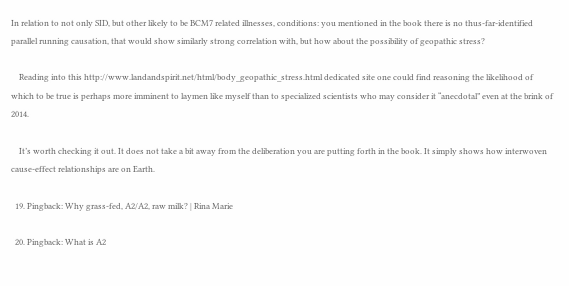In relation to not only SID, but other likely to be BCM7 related illnesses, conditions: you mentioned in the book there is no thus-far-identified parallel running causation, that would show similarly strong correlation with, but how about the possibility of geopathic stress?

    Reading into this http://www.landandspirit.net/html/body_geopathic_stress.html dedicated site one could find reasoning the likelihood of which to be true is perhaps more imminent to laymen like myself than to specialized scientists who may consider it “anecdotal” even at the brink of 2014.

    It’s worth checking it out. It does not take a bit away from the deliberation you are putting forth in the book. It simply shows how interwoven cause-effect relationships are on Earth.

  19. Pingback: Why grass-fed, A2/A2, raw milk? | Rina Marie

  20. Pingback: What is A2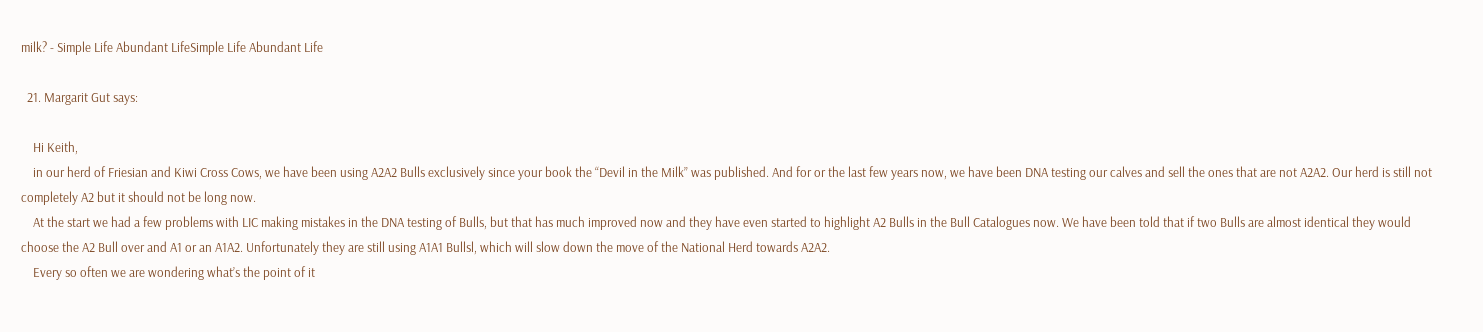milk? - Simple Life Abundant LifeSimple Life Abundant Life

  21. Margarit Gut says:

    Hi Keith,
    in our herd of Friesian and Kiwi Cross Cows, we have been using A2A2 Bulls exclusively since your book the “Devil in the Milk” was published. And for or the last few years now, we have been DNA testing our calves and sell the ones that are not A2A2. Our herd is still not completely A2 but it should not be long now.
    At the start we had a few problems with LIC making mistakes in the DNA testing of Bulls, but that has much improved now and they have even started to highlight A2 Bulls in the Bull Catalogues now. We have been told that if two Bulls are almost identical they would choose the A2 Bull over and A1 or an A1A2. Unfortunately they are still using A1A1 Bullsl, which will slow down the move of the National Herd towards A2A2.
    Every so often we are wondering what’s the point of it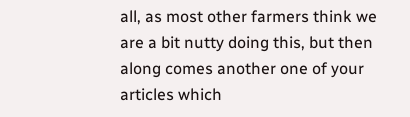all, as most other farmers think we are a bit nutty doing this, but then along comes another one of your articles which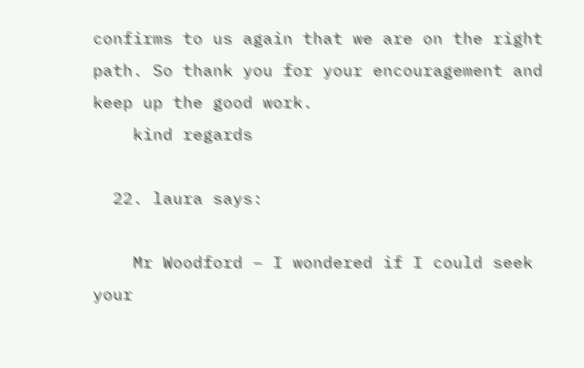confirms to us again that we are on the right path. So thank you for your encouragement and keep up the good work.
    kind regards

  22. laura says:

    Mr Woodford – I wondered if I could seek your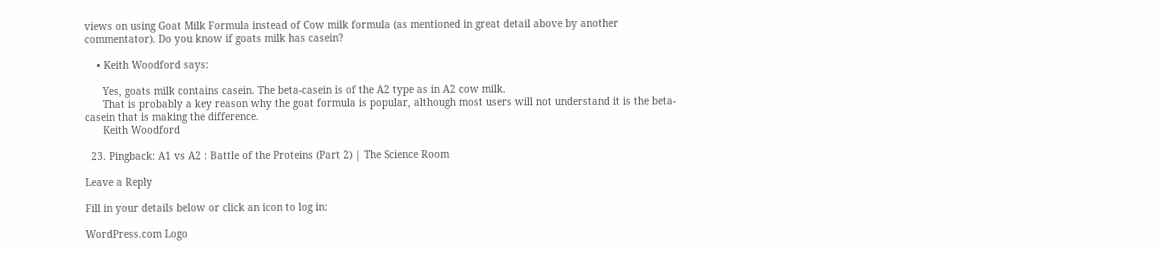views on using Goat Milk Formula instead of Cow milk formula (as mentioned in great detail above by another commentator). Do you know if goats milk has casein?

    • Keith Woodford says:

      Yes, goats milk contains casein. The beta-casein is of the A2 type as in A2 cow milk.
      That is probably a key reason why the goat formula is popular, although most users will not understand it is the beta-casein that is making the difference.
      Keith Woodford

  23. Pingback: A1 vs A2 : Battle of the Proteins (Part 2) | The Science Room

Leave a Reply

Fill in your details below or click an icon to log in:

WordPress.com Logo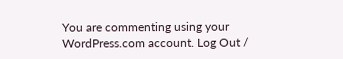You are commenting using your WordPress.com account. Log Out /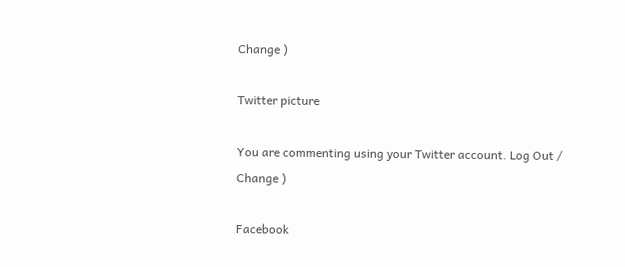Change )

Twitter picture

You are commenting using your Twitter account. Log Out /  Change )

Facebook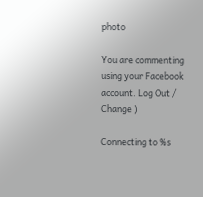photo

You are commenting using your Facebook account. Log Out /  Change )

Connecting to %s